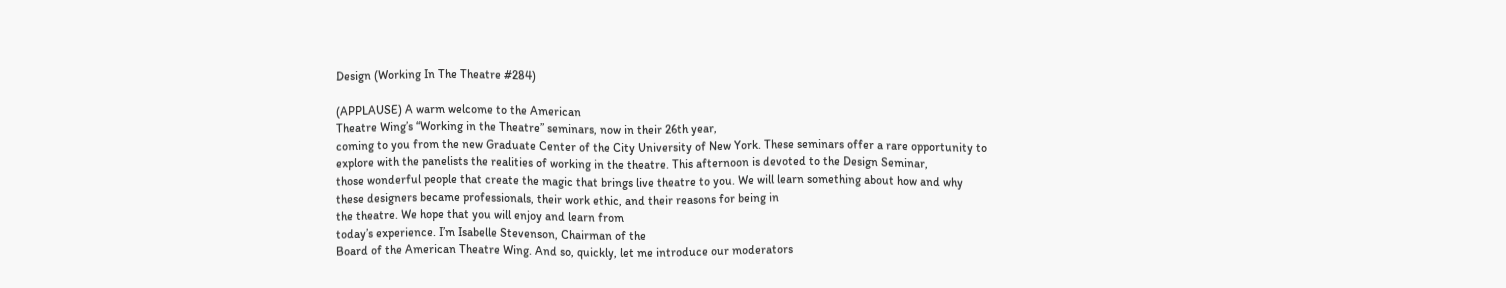Design (Working In The Theatre #284)

(APPLAUSE) A warm welcome to the American
Theatre Wing’s “Working in the Theatre” seminars, now in their 26th year,
coming to you from the new Graduate Center of the City University of New York. These seminars offer a rare opportunity to
explore with the panelists the realities of working in the theatre. This afternoon is devoted to the Design Seminar,
those wonderful people that create the magic that brings live theatre to you. We will learn something about how and why
these designers became professionals, their work ethic, and their reasons for being in
the theatre. We hope that you will enjoy and learn from
today’s experience. I’m Isabelle Stevenson, Chairman of the
Board of the American Theatre Wing. And so, quickly, let me introduce our moderators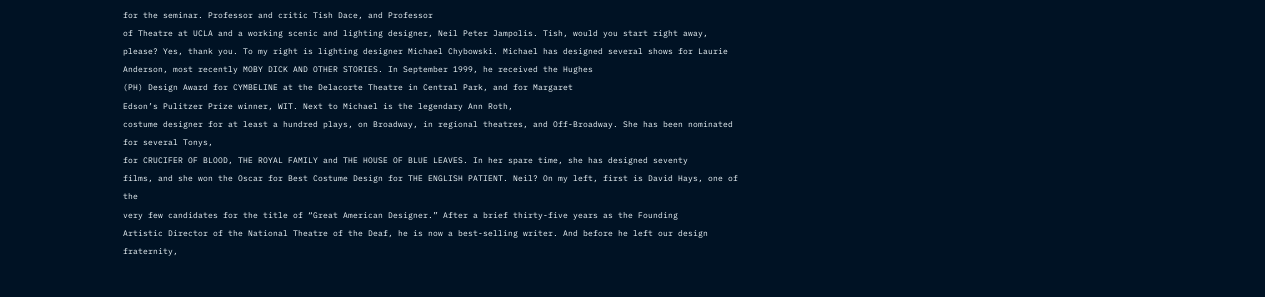for the seminar. Professor and critic Tish Dace, and Professor
of Theatre at UCLA and a working scenic and lighting designer, Neil Peter Jampolis. Tish, would you start right away, please? Yes, thank you. To my right is lighting designer Michael Chybowski. Michael has designed several shows for Laurie
Anderson, most recently MOBY DICK AND OTHER STORIES. In September 1999, he received the Hughes
(PH) Design Award for CYMBELINE at the Delacorte Theatre in Central Park, and for Margaret
Edson’s Pulitzer Prize winner, WIT. Next to Michael is the legendary Ann Roth,
costume designer for at least a hundred plays, on Broadway, in regional theatres, and Off-Broadway. She has been nominated for several Tonys,
for CRUCIFER OF BLOOD, THE ROYAL FAMILY and THE HOUSE OF BLUE LEAVES. In her spare time, she has designed seventy
films, and she won the Oscar for Best Costume Design for THE ENGLISH PATIENT. Neil? On my left, first is David Hays, one of the
very few candidates for the title of “Great American Designer.” After a brief thirty-five years as the Founding
Artistic Director of the National Theatre of the Deaf, he is now a best-selling writer. And before he left our design fraternity,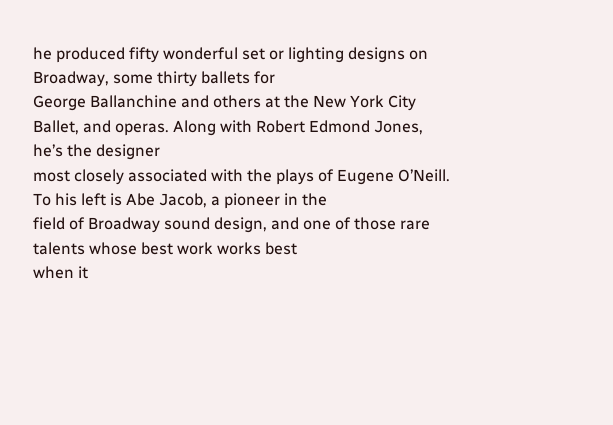he produced fifty wonderful set or lighting designs on Broadway, some thirty ballets for
George Ballanchine and others at the New York City Ballet, and operas. Along with Robert Edmond Jones, he’s the designer
most closely associated with the plays of Eugene O’Neill. To his left is Abe Jacob, a pioneer in the
field of Broadway sound design, and one of those rare talents whose best work works best
when it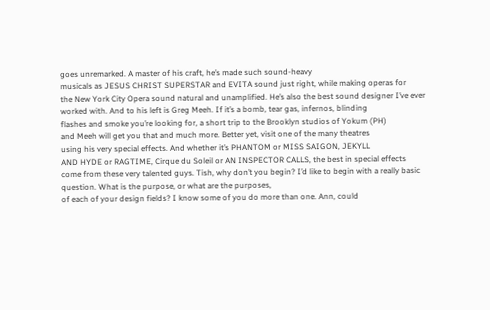goes unremarked. A master of his craft, he’s made such sound-heavy
musicals as JESUS CHRIST SUPERSTAR and EVITA sound just right, while making operas for
the New York City Opera sound natural and unamplified. He’s also the best sound designer I’ve ever
worked with. And to his left is Greg Meeh. If it’s a bomb, tear gas, infernos, blinding
flashes and smoke you’re looking for, a short trip to the Brooklyn studios of Yokum (PH)
and Meeh will get you that and much more. Better yet, visit one of the many theatres
using his very special effects. And whether it’s PHANTOM or MISS SAIGON, JEKYLL
AND HYDE or RAGTIME, Cirque du Soleil or AN INSPECTOR CALLS, the best in special effects
come from these very talented guys. Tish, why don’t you begin? I’d like to begin with a really basic question. What is the purpose, or what are the purposes,
of each of your design fields? I know some of you do more than one. Ann, could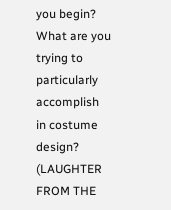you begin? What are you trying to particularly accomplish
in costume design? (LAUGHTER FROM THE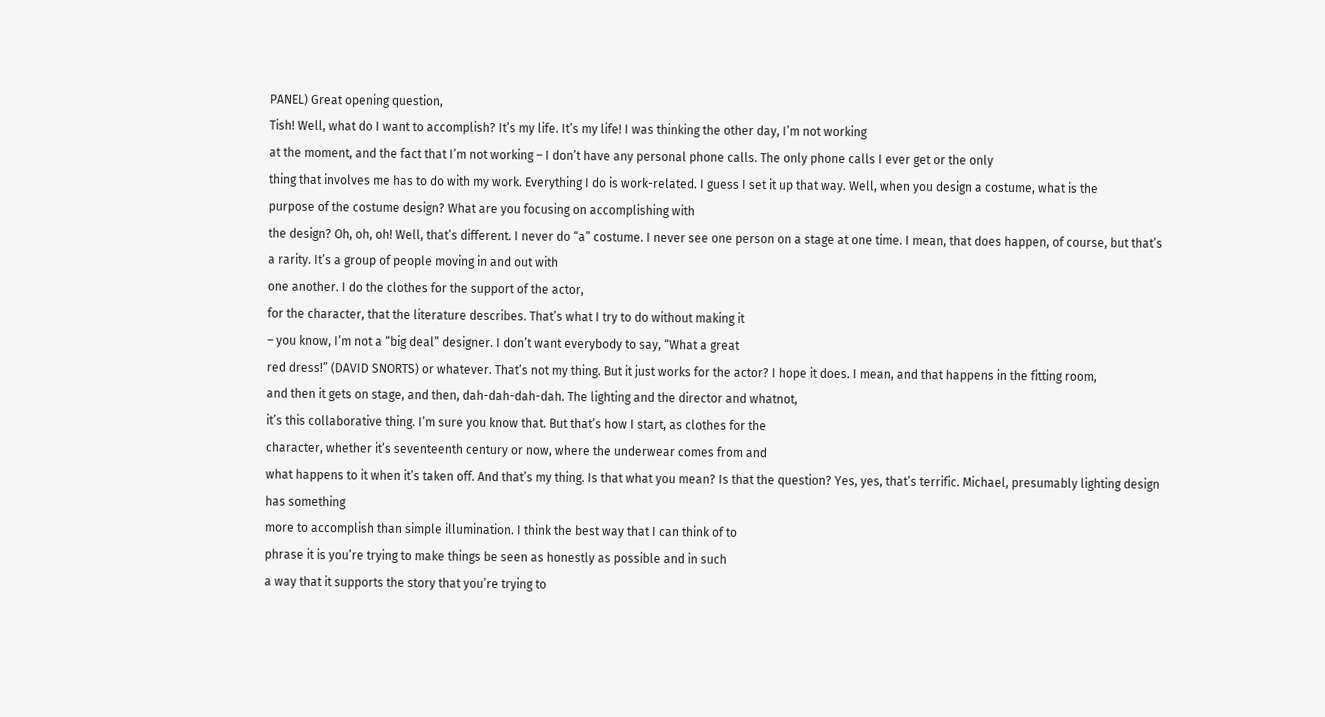PANEL) Great opening question,
Tish! Well, what do I want to accomplish? It’s my life. It’s my life! I was thinking the other day, I’m not working
at the moment, and the fact that I’m not working – I don’t have any personal phone calls. The only phone calls I ever get or the only
thing that involves me has to do with my work. Everything I do is work-related. I guess I set it up that way. Well, when you design a costume, what is the
purpose of the costume design? What are you focusing on accomplishing with
the design? Oh, oh, oh! Well, that’s different. I never do “a” costume. I never see one person on a stage at one time. I mean, that does happen, of course, but that’s
a rarity. It’s a group of people moving in and out with
one another. I do the clothes for the support of the actor,
for the character, that the literature describes. That’s what I try to do without making it
– you know, I’m not a “big deal” designer. I don’t want everybody to say, “What a great
red dress!” (DAVID SNORTS) or whatever. That’s not my thing. But it just works for the actor? I hope it does. I mean, and that happens in the fitting room,
and then it gets on stage, and then, dah-dah-dah-dah. The lighting and the director and whatnot,
it’s this collaborative thing. I’m sure you know that. But that’s how I start, as clothes for the
character, whether it’s seventeenth century or now, where the underwear comes from and
what happens to it when it’s taken off. And that’s my thing. Is that what you mean? Is that the question? Yes, yes, that’s terrific. Michael, presumably lighting design has something
more to accomplish than simple illumination. I think the best way that I can think of to
phrase it is you’re trying to make things be seen as honestly as possible and in such
a way that it supports the story that you’re trying to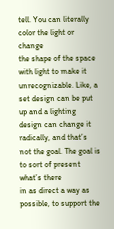tell. You can literally color the light or change
the shape of the space with light to make it unrecognizable. Like, a set design can be put up and a lighting
design can change it radically, and that’s not the goal. The goal is to sort of present what’s there
in as direct a way as possible, to support the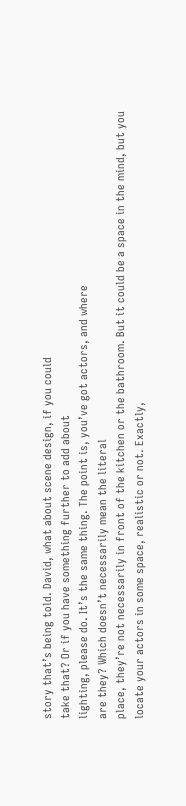story that’s being told. David, what about scene design, if you could
take that? Or if you have something further to add about
lighting, please do. It’s the same thing. The point is, you’ve got actors, and where
are they? Which doesn’t necessarily mean the literal
place, they’re not necessarily in front of the kitchen or the bathroom. But it could be a space in the mind, but you
locate your actors in some space, realistic or not. Exactly,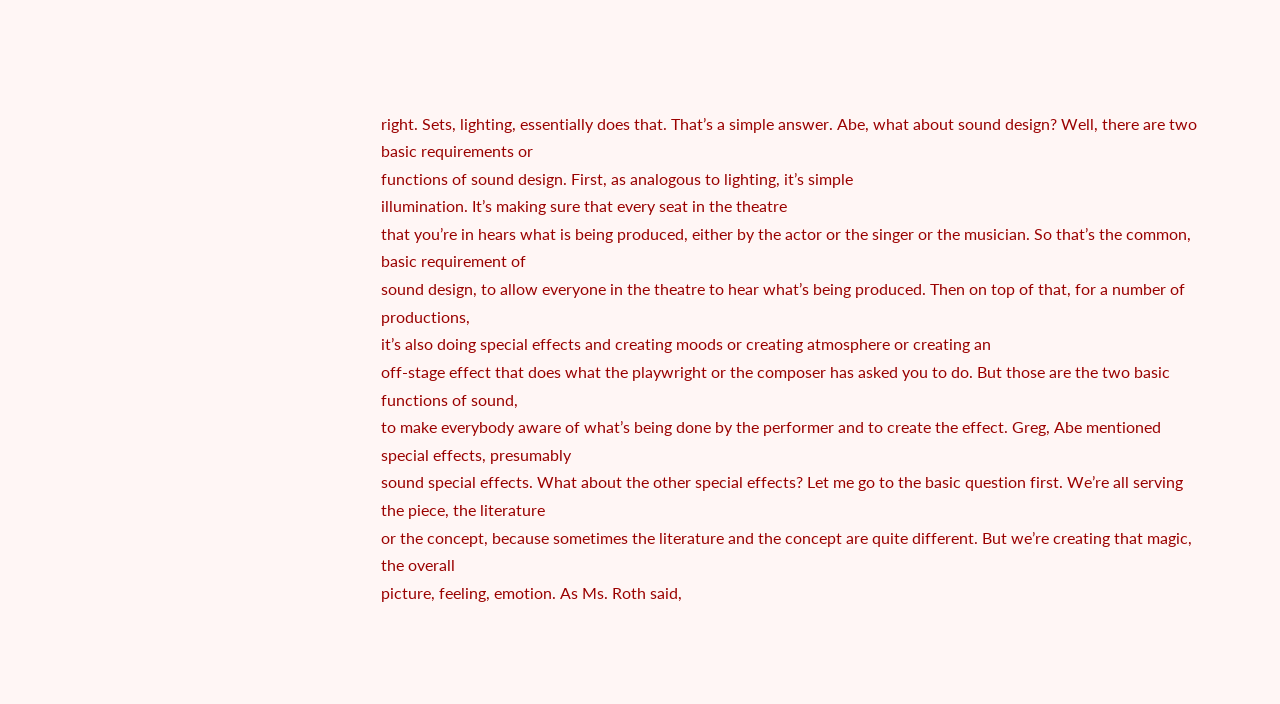right. Sets, lighting, essentially does that. That’s a simple answer. Abe, what about sound design? Well, there are two basic requirements or
functions of sound design. First, as analogous to lighting, it’s simple
illumination. It’s making sure that every seat in the theatre
that you’re in hears what is being produced, either by the actor or the singer or the musician. So that’s the common, basic requirement of
sound design, to allow everyone in the theatre to hear what’s being produced. Then on top of that, for a number of productions,
it’s also doing special effects and creating moods or creating atmosphere or creating an
off-stage effect that does what the playwright or the composer has asked you to do. But those are the two basic functions of sound,
to make everybody aware of what’s being done by the performer and to create the effect. Greg, Abe mentioned special effects, presumably
sound special effects. What about the other special effects? Let me go to the basic question first. We’re all serving the piece, the literature
or the concept, because sometimes the literature and the concept are quite different. But we’re creating that magic, the overall
picture, feeling, emotion. As Ms. Roth said,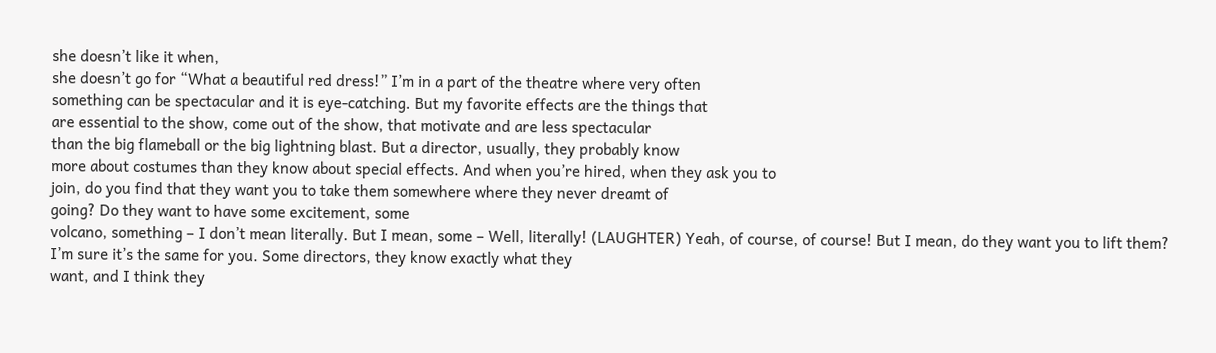she doesn’t like it when,
she doesn’t go for “What a beautiful red dress!” I’m in a part of the theatre where very often
something can be spectacular and it is eye-catching. But my favorite effects are the things that
are essential to the show, come out of the show, that motivate and are less spectacular
than the big flameball or the big lightning blast. But a director, usually, they probably know
more about costumes than they know about special effects. And when you’re hired, when they ask you to
join, do you find that they want you to take them somewhere where they never dreamt of
going? Do they want to have some excitement, some
volcano, something – I don’t mean literally. But I mean, some – Well, literally! (LAUGHTER) Yeah, of course, of course! But I mean, do they want you to lift them? I’m sure it’s the same for you. Some directors, they know exactly what they
want, and I think they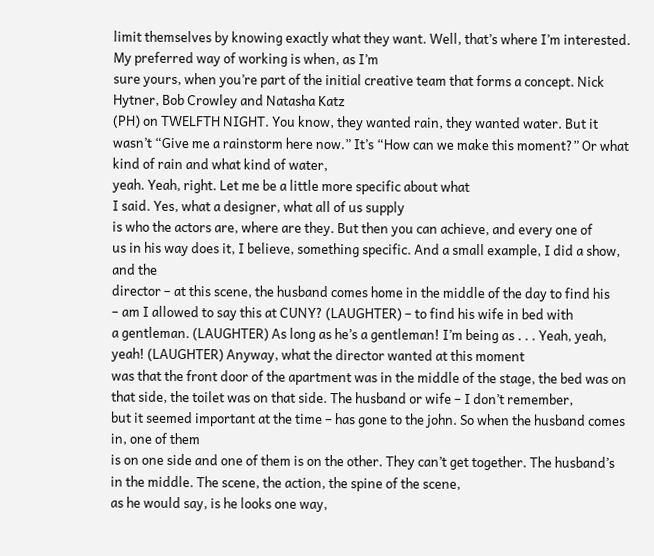limit themselves by knowing exactly what they want. Well, that’s where I’m interested. My preferred way of working is when, as I’m
sure yours, when you’re part of the initial creative team that forms a concept. Nick Hytner, Bob Crowley and Natasha Katz
(PH) on TWELFTH NIGHT. You know, they wanted rain, they wanted water. But it wasn’t “Give me a rainstorm here now.” It’s “How can we make this moment?” Or what kind of rain and what kind of water,
yeah. Yeah, right. Let me be a little more specific about what
I said. Yes, what a designer, what all of us supply
is who the actors are, where are they. But then you can achieve, and every one of
us in his way does it, I believe, something specific. And a small example, I did a show, and the
director – at this scene, the husband comes home in the middle of the day to find his
– am I allowed to say this at CUNY? (LAUGHTER) – to find his wife in bed with
a gentleman. (LAUGHTER) As long as he’s a gentleman! I’m being as . . . Yeah, yeah, yeah! (LAUGHTER) Anyway, what the director wanted at this moment
was that the front door of the apartment was in the middle of the stage, the bed was on
that side, the toilet was on that side. The husband or wife – I don’t remember,
but it seemed important at the time – has gone to the john. So when the husband comes in, one of them
is on one side and one of them is on the other. They can’t get together. The husband’s in the middle. The scene, the action, the spine of the scene,
as he would say, is he looks one way,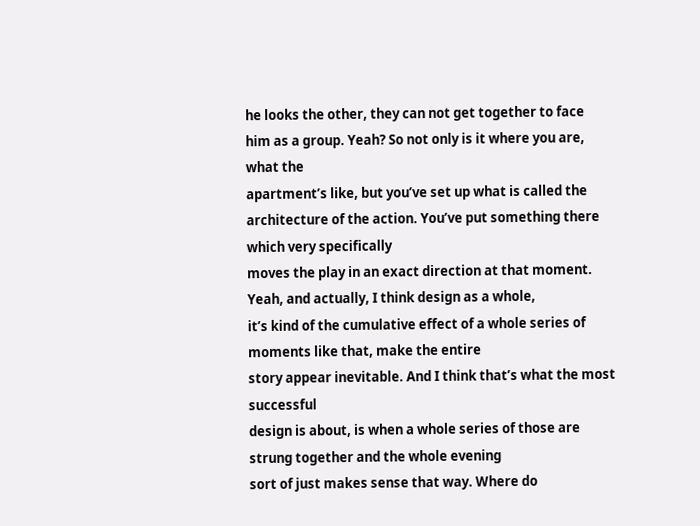he looks the other, they can not get together to face
him as a group. Yeah? So not only is it where you are, what the
apartment’s like, but you’ve set up what is called the architecture of the action. You’ve put something there which very specifically
moves the play in an exact direction at that moment. Yeah, and actually, I think design as a whole,
it’s kind of the cumulative effect of a whole series of moments like that, make the entire
story appear inevitable. And I think that’s what the most successful
design is about, is when a whole series of those are strung together and the whole evening
sort of just makes sense that way. Where do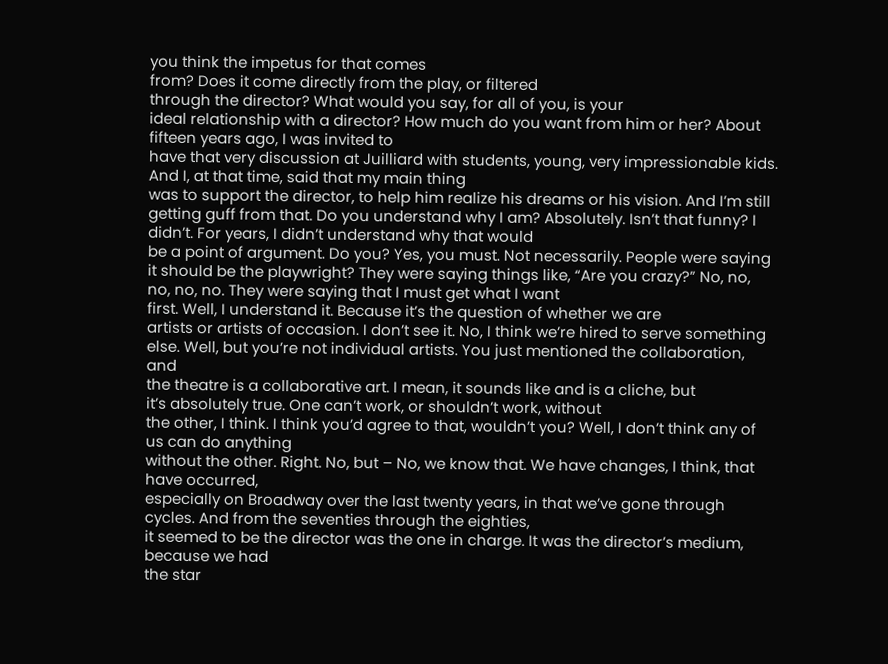you think the impetus for that comes
from? Does it come directly from the play, or filtered
through the director? What would you say, for all of you, is your
ideal relationship with a director? How much do you want from him or her? About fifteen years ago, I was invited to
have that very discussion at Juilliard with students, young, very impressionable kids. And I, at that time, said that my main thing
was to support the director, to help him realize his dreams or his vision. And I’m still getting guff from that. Do you understand why I am? Absolutely. Isn’t that funny? I didn’t. For years, I didn’t understand why that would
be a point of argument. Do you? Yes, you must. Not necessarily. People were saying it should be the playwright? They were saying things like, “Are you crazy?” No, no, no, no, no. They were saying that I must get what I want
first. Well, I understand it. Because it’s the question of whether we are
artists or artists of occasion. I don’t see it. No, I think we’re hired to serve something
else. Well, but you’re not individual artists. You just mentioned the collaboration, and
the theatre is a collaborative art. I mean, it sounds like and is a cliche, but
it’s absolutely true. One can’t work, or shouldn’t work, without
the other, I think. I think you’d agree to that, wouldn’t you? Well, I don’t think any of us can do anything
without the other. Right. No, but – No, we know that. We have changes, I think, that have occurred,
especially on Broadway over the last twenty years, in that we’ve gone through cycles. And from the seventies through the eighties,
it seemed to be the director was the one in charge. It was the director’s medium, because we had
the star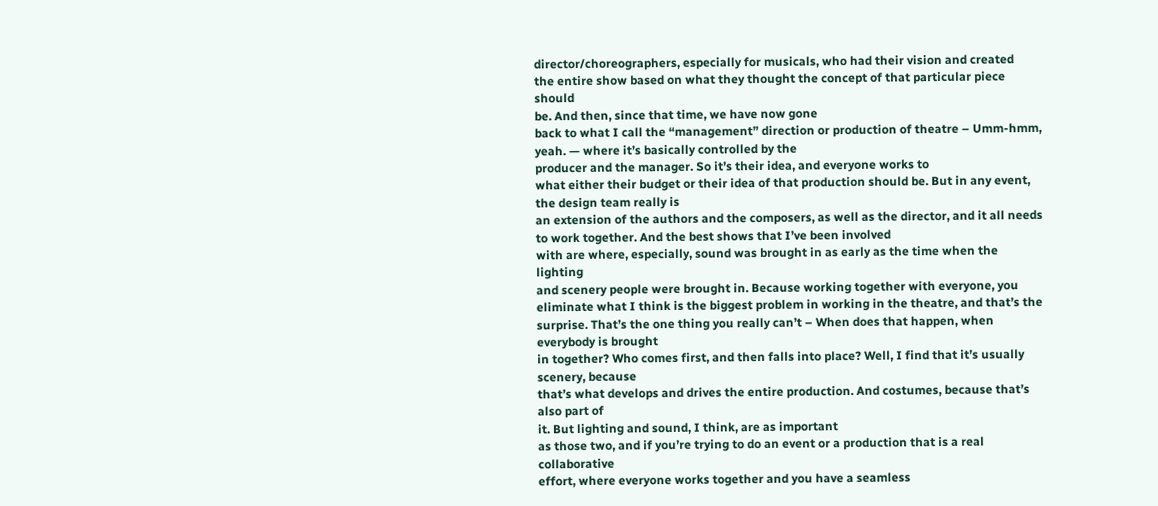director/choreographers, especially for musicals, who had their vision and created
the entire show based on what they thought the concept of that particular piece should
be. And then, since that time, we have now gone
back to what I call the “management” direction or production of theatre – Umm-hmm, yeah. — where it’s basically controlled by the
producer and the manager. So it’s their idea, and everyone works to
what either their budget or their idea of that production should be. But in any event, the design team really is
an extension of the authors and the composers, as well as the director, and it all needs
to work together. And the best shows that I’ve been involved
with are where, especially, sound was brought in as early as the time when the lighting
and scenery people were brought in. Because working together with everyone, you
eliminate what I think is the biggest problem in working in the theatre, and that’s the
surprise. That’s the one thing you really can’t – When does that happen, when everybody is brought
in together? Who comes first, and then falls into place? Well, I find that it’s usually scenery, because
that’s what develops and drives the entire production. And costumes, because that’s also part of
it. But lighting and sound, I think, are as important
as those two, and if you’re trying to do an event or a production that is a real collaborative
effort, where everyone works together and you have a seamless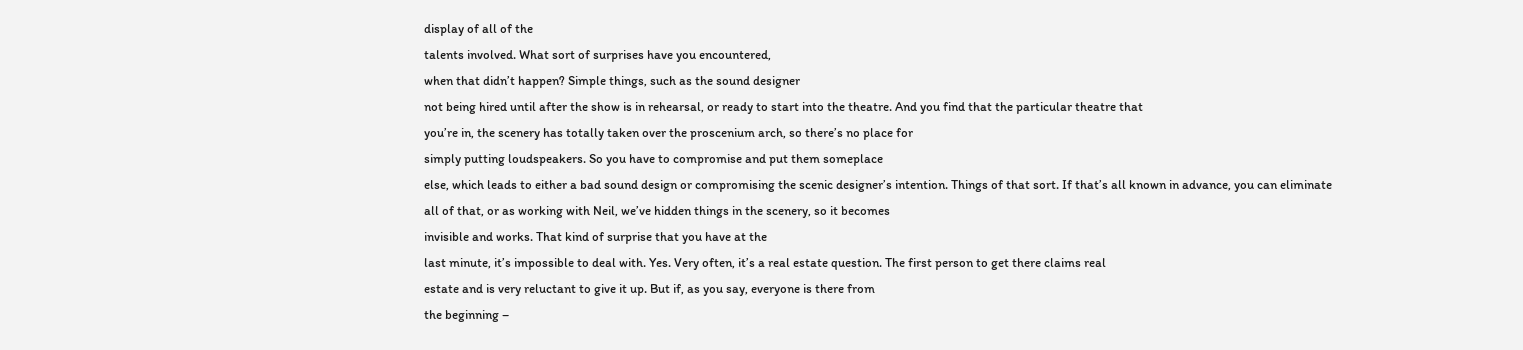display of all of the
talents involved. What sort of surprises have you encountered,
when that didn’t happen? Simple things, such as the sound designer
not being hired until after the show is in rehearsal, or ready to start into the theatre. And you find that the particular theatre that
you’re in, the scenery has totally taken over the proscenium arch, so there’s no place for
simply putting loudspeakers. So you have to compromise and put them someplace
else, which leads to either a bad sound design or compromising the scenic designer’s intention. Things of that sort. If that’s all known in advance, you can eliminate
all of that, or as working with Neil, we’ve hidden things in the scenery, so it becomes
invisible and works. That kind of surprise that you have at the
last minute, it’s impossible to deal with. Yes. Very often, it’s a real estate question. The first person to get there claims real
estate and is very reluctant to give it up. But if, as you say, everyone is there from
the beginning –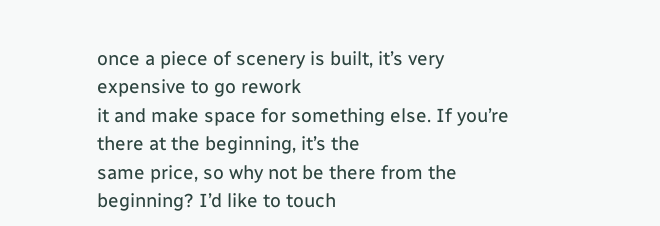once a piece of scenery is built, it’s very expensive to go rework
it and make space for something else. If you’re there at the beginning, it’s the
same price, so why not be there from the beginning? I’d like to touch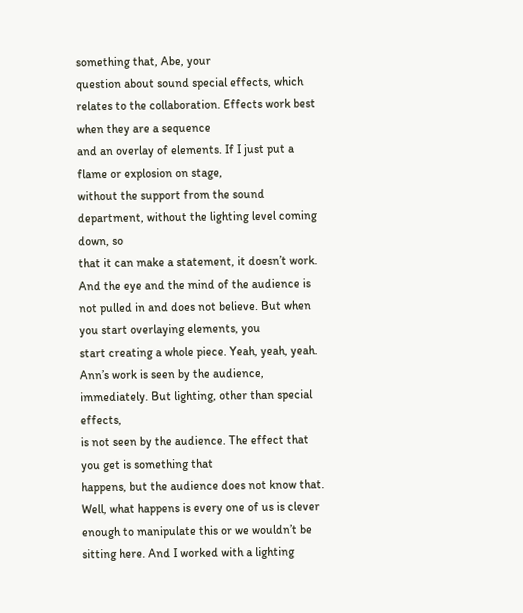something that, Abe, your
question about sound special effects, which relates to the collaboration. Effects work best when they are a sequence
and an overlay of elements. If I just put a flame or explosion on stage,
without the support from the sound department, without the lighting level coming down, so
that it can make a statement, it doesn’t work. And the eye and the mind of the audience is
not pulled in and does not believe. But when you start overlaying elements, you
start creating a whole piece. Yeah, yeah, yeah. Ann’s work is seen by the audience, immediately. But lighting, other than special effects,
is not seen by the audience. The effect that you get is something that
happens, but the audience does not know that. Well, what happens is every one of us is clever
enough to manipulate this or we wouldn’t be sitting here. And I worked with a lighting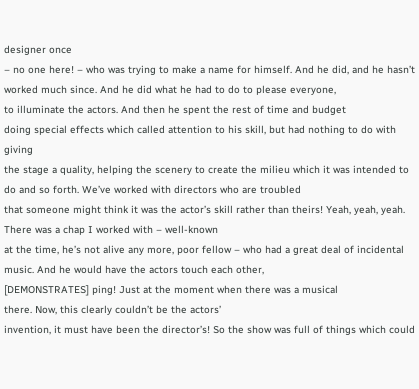designer once
– no one here! – who was trying to make a name for himself. And he did, and he hasn’t worked much since. And he did what he had to do to please everyone,
to illuminate the actors. And then he spent the rest of time and budget
doing special effects which called attention to his skill, but had nothing to do with giving
the stage a quality, helping the scenery to create the milieu which it was intended to
do and so forth. We’ve worked with directors who are troubled
that someone might think it was the actor’s skill rather than theirs! Yeah, yeah, yeah. There was a chap I worked with – well-known
at the time, he’s not alive any more, poor fellow – who had a great deal of incidental
music. And he would have the actors touch each other,
[DEMONSTRATES] ping! Just at the moment when there was a musical
there. Now, this clearly couldn’t be the actors’
invention, it must have been the director’s! So the show was full of things which could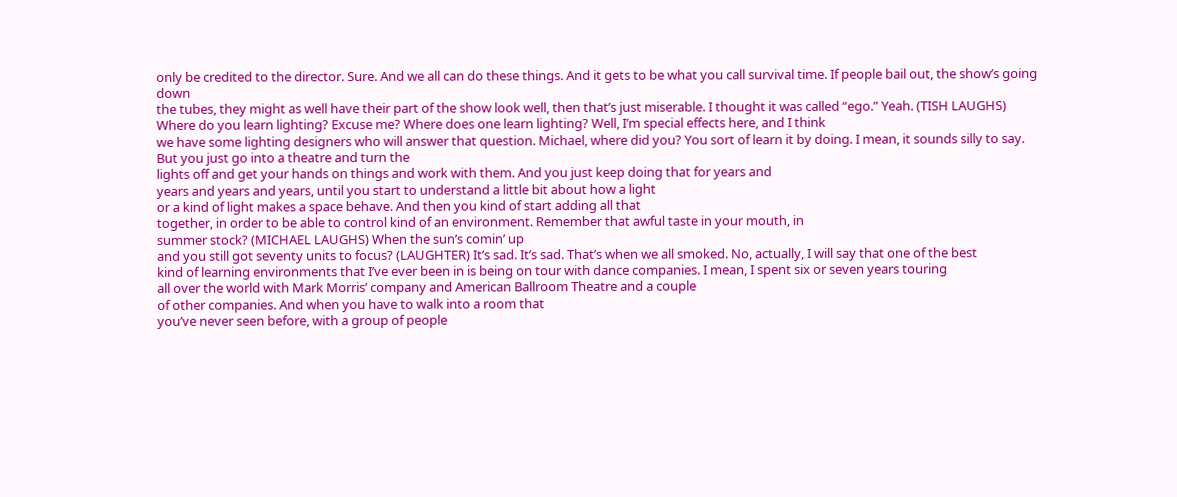only be credited to the director. Sure. And we all can do these things. And it gets to be what you call survival time. If people bail out, the show’s going down
the tubes, they might as well have their part of the show look well, then that’s just miserable. I thought it was called “ego.” Yeah. (TISH LAUGHS) Where do you learn lighting? Excuse me? Where does one learn lighting? Well, I’m special effects here, and I think
we have some lighting designers who will answer that question. Michael, where did you? You sort of learn it by doing. I mean, it sounds silly to say. But you just go into a theatre and turn the
lights off and get your hands on things and work with them. And you just keep doing that for years and
years and years and years, until you start to understand a little bit about how a light
or a kind of light makes a space behave. And then you kind of start adding all that
together, in order to be able to control kind of an environment. Remember that awful taste in your mouth, in
summer stock? (MICHAEL LAUGHS) When the sun’s comin’ up
and you still got seventy units to focus? (LAUGHTER) It’s sad. It’s sad. That’s when we all smoked. No, actually, I will say that one of the best
kind of learning environments that I’ve ever been in is being on tour with dance companies. I mean, I spent six or seven years touring
all over the world with Mark Morris’ company and American Ballroom Theatre and a couple
of other companies. And when you have to walk into a room that
you’ve never seen before, with a group of people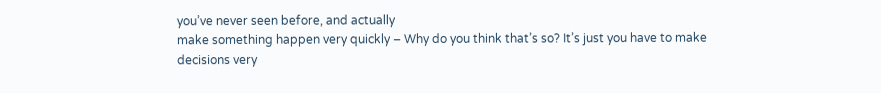you’ve never seen before, and actually
make something happen very quickly – Why do you think that’s so? It’s just you have to make decisions very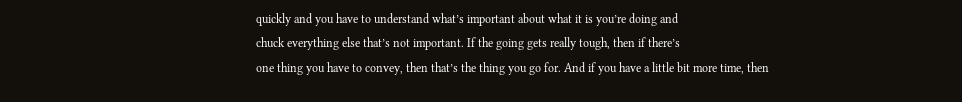quickly and you have to understand what’s important about what it is you’re doing and
chuck everything else that’s not important. If the going gets really tough, then if there’s
one thing you have to convey, then that’s the thing you go for. And if you have a little bit more time, then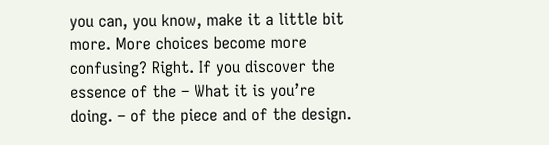you can, you know, make it a little bit more. More choices become more confusing? Right. If you discover the essence of the – What it is you’re doing. – of the piece and of the design.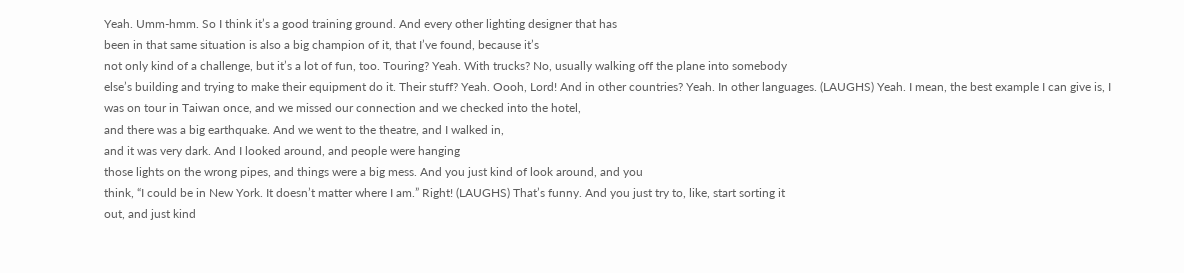Yeah. Umm-hmm. So I think it’s a good training ground. And every other lighting designer that has
been in that same situation is also a big champion of it, that I’ve found, because it’s
not only kind of a challenge, but it’s a lot of fun, too. Touring? Yeah. With trucks? No, usually walking off the plane into somebody
else’s building and trying to make their equipment do it. Their stuff? Yeah. Oooh, Lord! And in other countries? Yeah. In other languages. (LAUGHS) Yeah. I mean, the best example I can give is, I
was on tour in Taiwan once, and we missed our connection and we checked into the hotel,
and there was a big earthquake. And we went to the theatre, and I walked in,
and it was very dark. And I looked around, and people were hanging
those lights on the wrong pipes, and things were a big mess. And you just kind of look around, and you
think, “I could be in New York. It doesn’t matter where I am.” Right! (LAUGHS) That’s funny. And you just try to, like, start sorting it
out, and just kind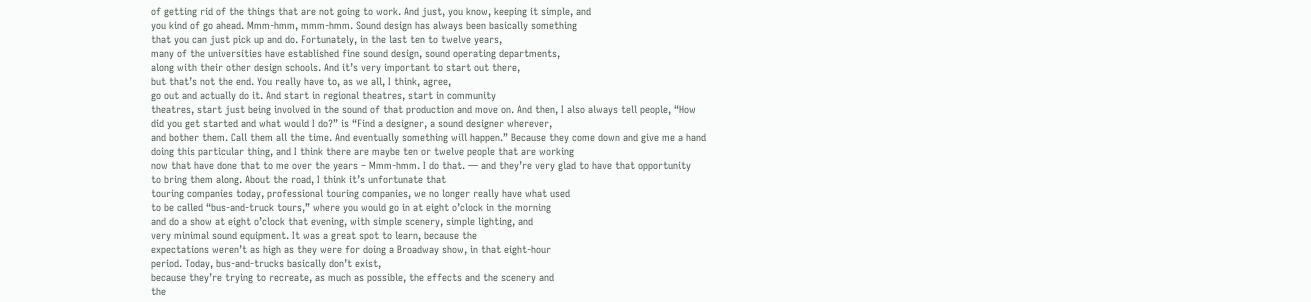of getting rid of the things that are not going to work. And just, you know, keeping it simple, and
you kind of go ahead. Mmm-hmm, mmm-hmm. Sound design has always been basically something
that you can just pick up and do. Fortunately, in the last ten to twelve years,
many of the universities have established fine sound design, sound operating departments,
along with their other design schools. And it’s very important to start out there,
but that’s not the end. You really have to, as we all, I think, agree,
go out and actually do it. And start in regional theatres, start in community
theatres, start just being involved in the sound of that production and move on. And then, I also always tell people, “How
did you get started and what would I do?” is “Find a designer, a sound designer wherever,
and bother them. Call them all the time. And eventually something will happen.” Because they come down and give me a hand
doing this particular thing, and I think there are maybe ten or twelve people that are working
now that have done that to me over the years – Mmm-hmm. I do that. — and they’re very glad to have that opportunity
to bring them along. About the road, I think it’s unfortunate that
touring companies today, professional touring companies, we no longer really have what used
to be called “bus-and-truck tours,” where you would go in at eight o’clock in the morning
and do a show at eight o’clock that evening, with simple scenery, simple lighting, and
very minimal sound equipment. It was a great spot to learn, because the
expectations weren’t as high as they were for doing a Broadway show, in that eight-hour
period. Today, bus-and-trucks basically don’t exist,
because they’re trying to recreate, as much as possible, the effects and the scenery and
the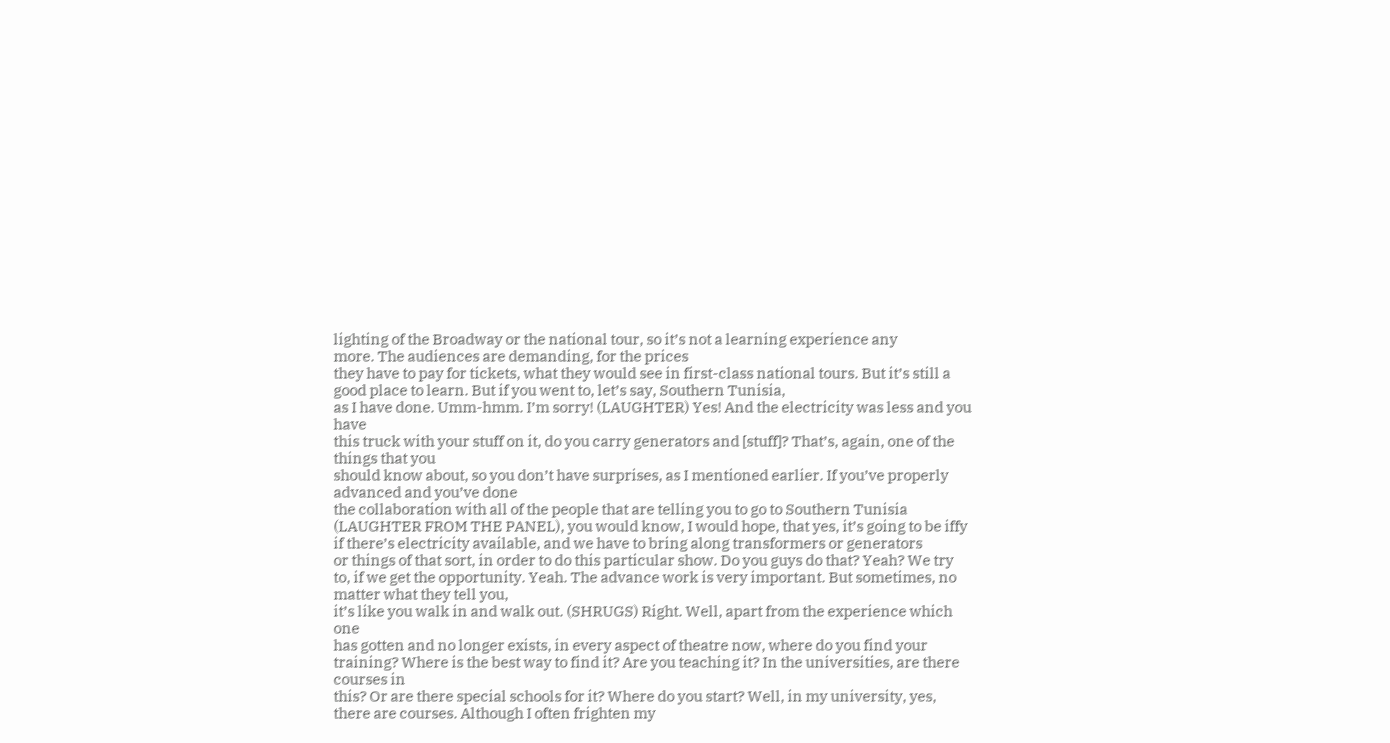lighting of the Broadway or the national tour, so it’s not a learning experience any
more. The audiences are demanding, for the prices
they have to pay for tickets, what they would see in first-class national tours. But it’s still a good place to learn. But if you went to, let’s say, Southern Tunisia,
as I have done. Umm-hmm. I’m sorry! (LAUGHTER) Yes! And the electricity was less and you have
this truck with your stuff on it, do you carry generators and [stuff]? That’s, again, one of the things that you
should know about, so you don’t have surprises, as I mentioned earlier. If you’ve properly advanced and you’ve done
the collaboration with all of the people that are telling you to go to Southern Tunisia
(LAUGHTER FROM THE PANEL), you would know, I would hope, that yes, it’s going to be iffy
if there’s electricity available, and we have to bring along transformers or generators
or things of that sort, in order to do this particular show. Do you guys do that? Yeah? We try to, if we get the opportunity. Yeah. The advance work is very important. But sometimes, no matter what they tell you,
it’s like you walk in and walk out. (SHRUGS) Right. Well, apart from the experience which one
has gotten and no longer exists, in every aspect of theatre now, where do you find your
training? Where is the best way to find it? Are you teaching it? In the universities, are there courses in
this? Or are there special schools for it? Where do you start? Well, in my university, yes, there are courses. Although I often frighten my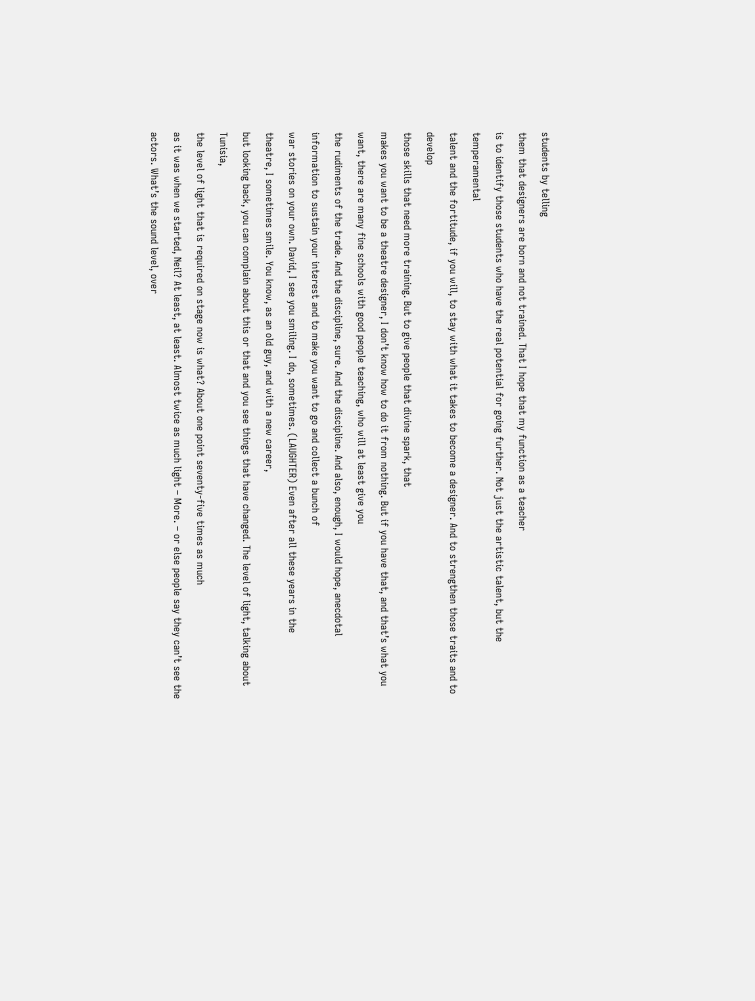students by telling
them that designers are born and not trained. That I hope that my function as a teacher
is to identify those students who have the real potential for going further. Not just the artistic talent, but the temperamental
talent and the fortitude, if you will, to stay with what it takes to become a designer. And to strengthen those traits and to develop
those skills that need more training. But to give people that divine spark, that
makes you want to be a theatre designer, I don’t know how to do it from nothing. But if you have that, and that’s what you
want, there are many fine schools with good people teaching, who will at least give you
the rudiments of the trade. And the discipline, sure. And the discipline. And also, enough, I would hope, anecdotal
information to sustain your interest and to make you want to go and collect a bunch of
war stories on your own. David, I see you smiling. I do, sometimes. (LAUGHTER) Even after all these years in the
theatre, I sometimes smile. You know, as an old guy, and with a new career,
but looking back, you can complain about this or that and you see things that have changed. The level of light, talking about Tunisia,
the level of light that is required on stage now is what? About one point seventy-five times as much
as it was when we started, Neil? At least, at least. Almost twice as much light – More. – or else people say they can’t see the
actors. What’s the sound level, over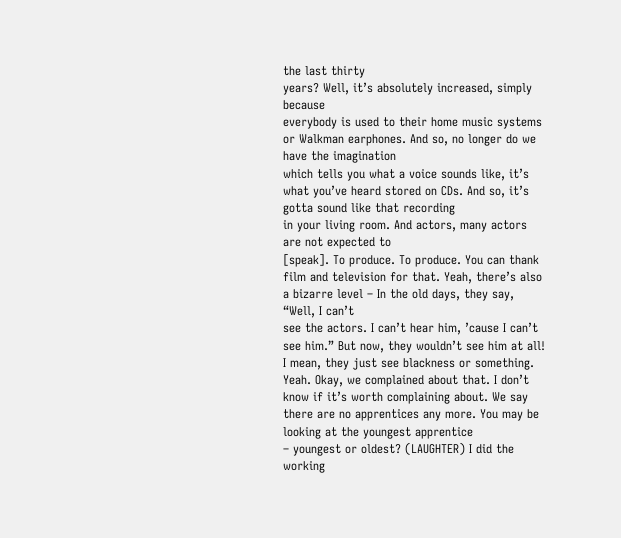the last thirty
years? Well, it’s absolutely increased, simply because
everybody is used to their home music systems or Walkman earphones. And so, no longer do we have the imagination
which tells you what a voice sounds like, it’s what you’ve heard stored on CDs. And so, it’s gotta sound like that recording
in your living room. And actors, many actors are not expected to
[speak]. To produce. To produce. You can thank film and television for that. Yeah, there’s also a bizarre level – In the old days, they say, “Well, I can’t
see the actors. I can’t hear him, ’cause I can’t see him.” But now, they wouldn’t see him at all! I mean, they just see blackness or something. Yeah. Okay, we complained about that. I don’t know if it’s worth complaining about. We say there are no apprentices any more. You may be looking at the youngest apprentice
– youngest or oldest? (LAUGHTER) I did the working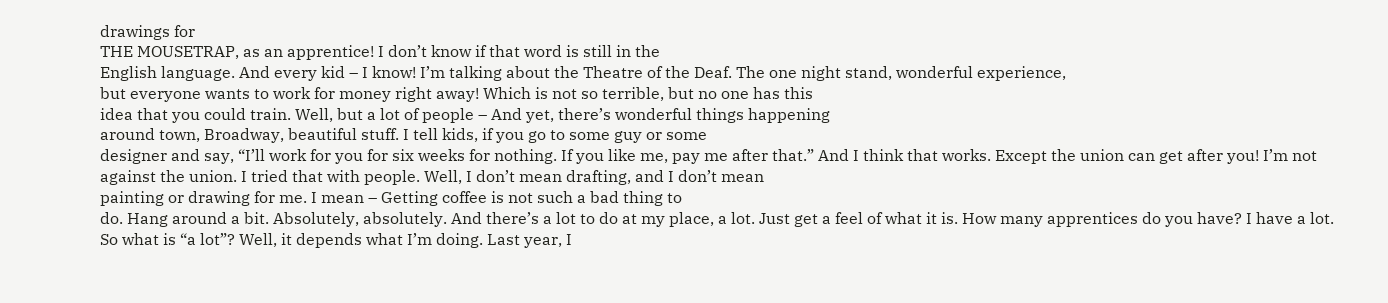drawings for
THE MOUSETRAP, as an apprentice! I don’t know if that word is still in the
English language. And every kid – I know! I’m talking about the Theatre of the Deaf. The one night stand, wonderful experience,
but everyone wants to work for money right away! Which is not so terrible, but no one has this
idea that you could train. Well, but a lot of people – And yet, there’s wonderful things happening
around town, Broadway, beautiful stuff. I tell kids, if you go to some guy or some
designer and say, “I’ll work for you for six weeks for nothing. If you like me, pay me after that.” And I think that works. Except the union can get after you! I’m not against the union. I tried that with people. Well, I don’t mean drafting, and I don’t mean
painting or drawing for me. I mean – Getting coffee is not such a bad thing to
do. Hang around a bit. Absolutely, absolutely. And there’s a lot to do at my place, a lot. Just get a feel of what it is. How many apprentices do you have? I have a lot. So what is “a lot”? Well, it depends what I’m doing. Last year, I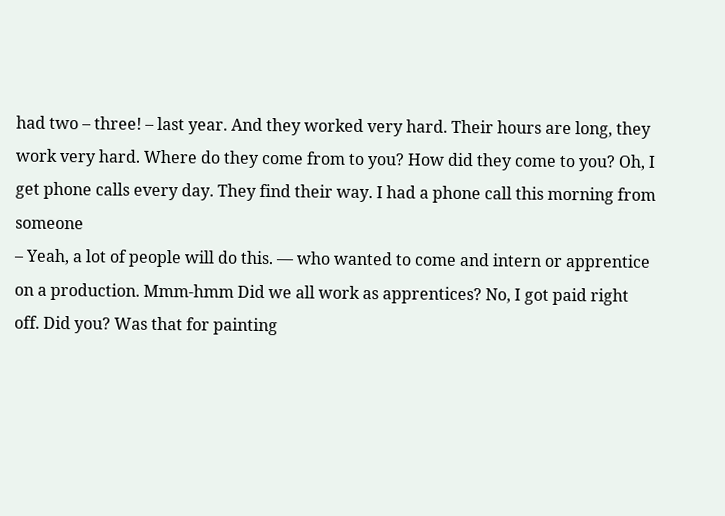had two – three! – last year. And they worked very hard. Their hours are long, they work very hard. Where do they come from to you? How did they come to you? Oh, I get phone calls every day. They find their way. I had a phone call this morning from someone
– Yeah, a lot of people will do this. — who wanted to come and intern or apprentice
on a production. Mmm-hmm Did we all work as apprentices? No, I got paid right off. Did you? Was that for painting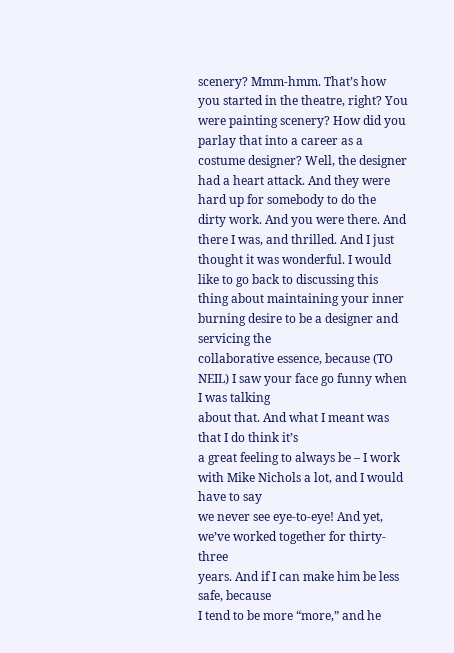scenery? Mmm-hmm. That’s how you started in the theatre, right? You were painting scenery? How did you parlay that into a career as a
costume designer? Well, the designer had a heart attack. And they were hard up for somebody to do the
dirty work. And you were there. And there I was, and thrilled. And I just thought it was wonderful. I would like to go back to discussing this
thing about maintaining your inner burning desire to be a designer and servicing the
collaborative essence, because (TO NEIL) I saw your face go funny when I was talking
about that. And what I meant was that I do think it’s
a great feeling to always be – I work with Mike Nichols a lot, and I would have to say
we never see eye-to-eye! And yet, we’ve worked together for thirty-three
years. And if I can make him be less safe, because
I tend to be more “more,” and he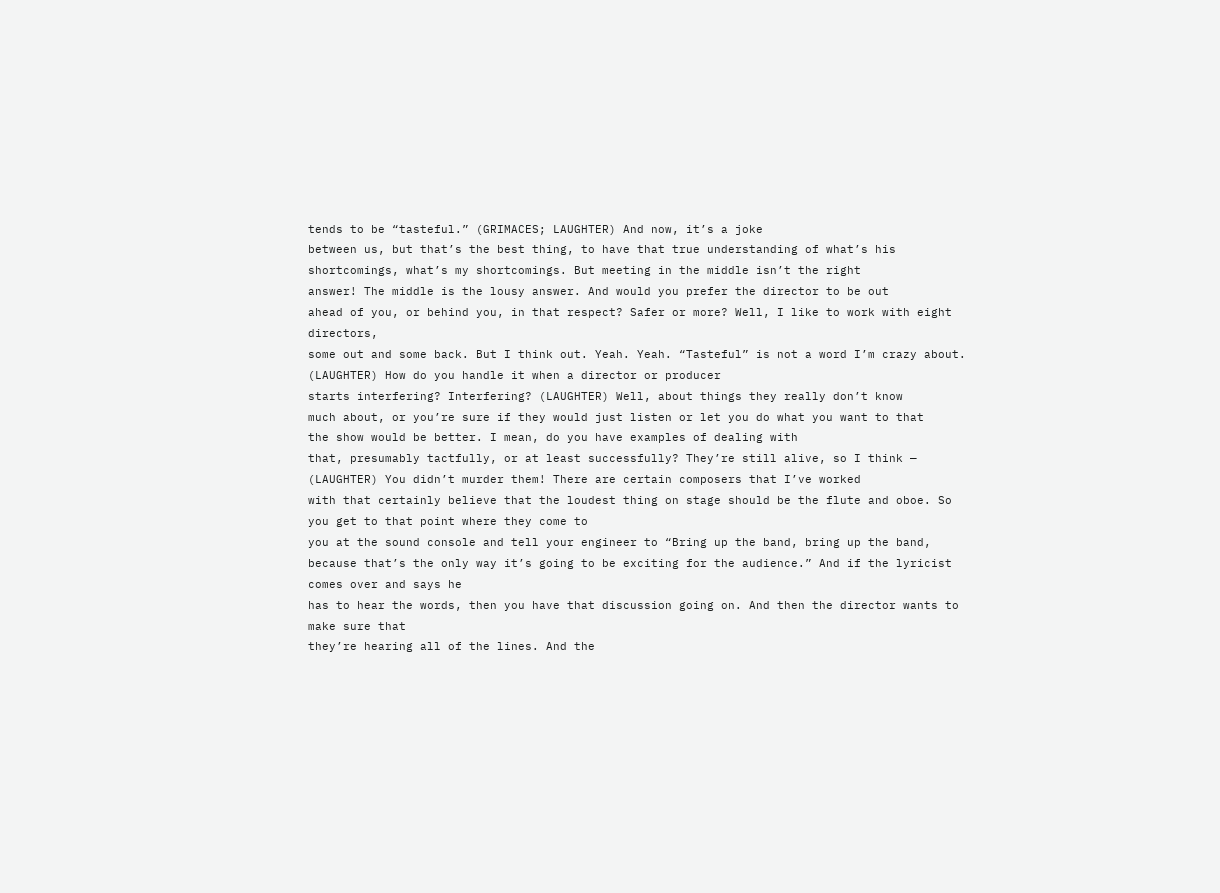tends to be “tasteful.” (GRIMACES; LAUGHTER) And now, it’s a joke
between us, but that’s the best thing, to have that true understanding of what’s his
shortcomings, what’s my shortcomings. But meeting in the middle isn’t the right
answer! The middle is the lousy answer. And would you prefer the director to be out
ahead of you, or behind you, in that respect? Safer or more? Well, I like to work with eight directors,
some out and some back. But I think out. Yeah. Yeah. “Tasteful” is not a word I’m crazy about. (LAUGHTER) How do you handle it when a director or producer
starts interfering? Interfering? (LAUGHTER) Well, about things they really don’t know
much about, or you’re sure if they would just listen or let you do what you want to that
the show would be better. I mean, do you have examples of dealing with
that, presumably tactfully, or at least successfully? They’re still alive, so I think — (LAUGHTER) You didn’t murder them! There are certain composers that I’ve worked
with that certainly believe that the loudest thing on stage should be the flute and oboe. So you get to that point where they come to
you at the sound console and tell your engineer to “Bring up the band, bring up the band,
because that’s the only way it’s going to be exciting for the audience.” And if the lyricist comes over and says he
has to hear the words, then you have that discussion going on. And then the director wants to make sure that
they’re hearing all of the lines. And the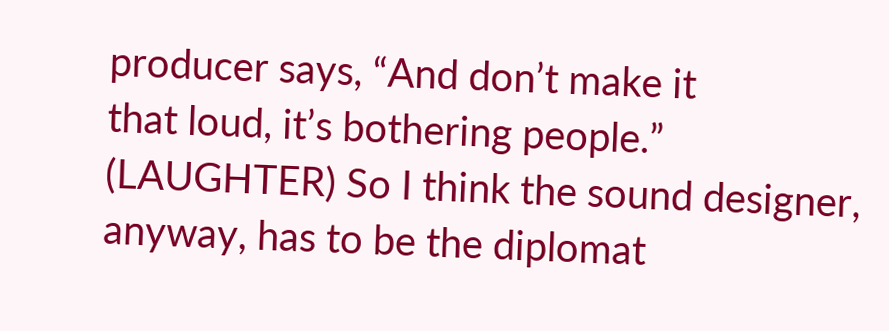producer says, “And don’t make it
that loud, it’s bothering people.” (LAUGHTER) So I think the sound designer,
anyway, has to be the diplomat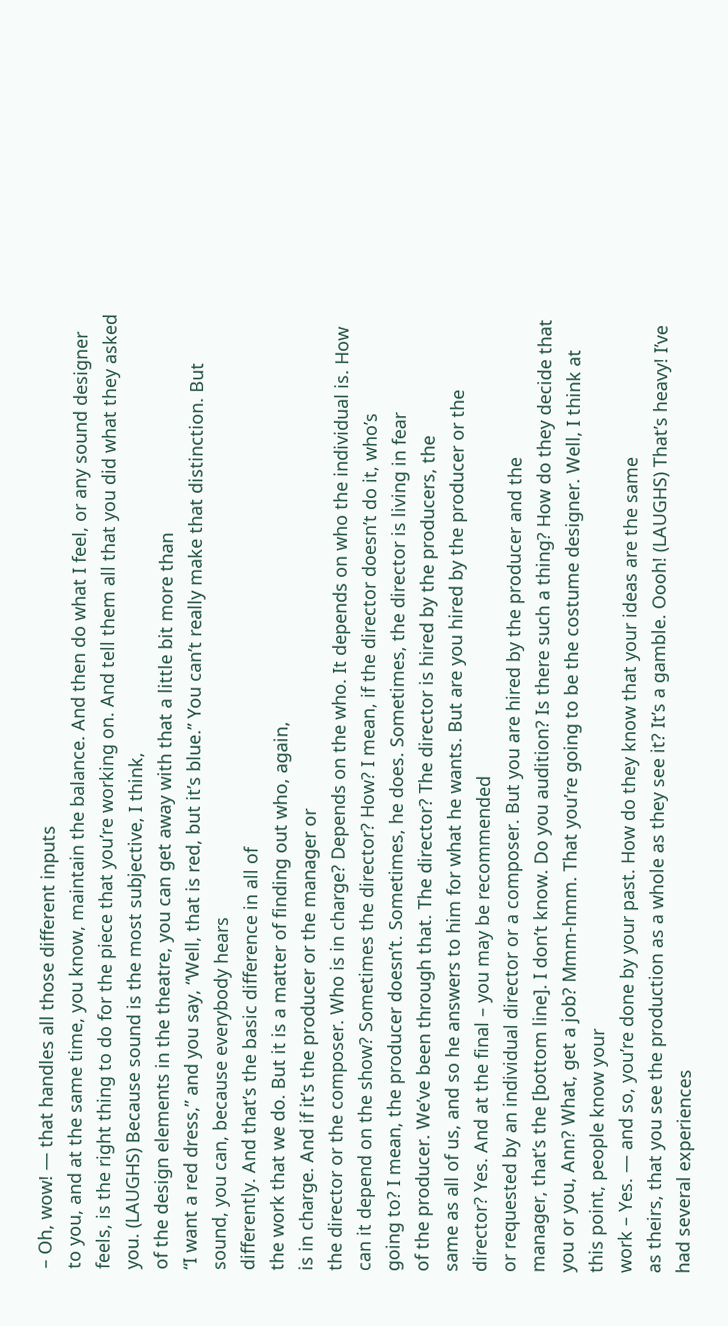– Oh, wow! — that handles all those different inputs
to you, and at the same time, you know, maintain the balance. And then do what I feel, or any sound designer
feels, is the right thing to do for the piece that you’re working on. And tell them all that you did what they asked
you. (LAUGHS) Because sound is the most subjective, I think,
of the design elements in the theatre, you can get away with that a little bit more than
“I want a red dress,” and you say, “Well, that is red, but it’s blue.” You can’t really make that distinction. But sound, you can, because everybody hears
differently. And that’s the basic difference in all of
the work that we do. But it is a matter of finding out who, again,
is in charge. And if it’s the producer or the manager or
the director or the composer. Who is in charge? Depends on the who. It depends on who the individual is. How can it depend on the show? Sometimes the director? How? I mean, if the director doesn’t do it, who’s
going to? I mean, the producer doesn’t. Sometimes, he does. Sometimes, the director is living in fear
of the producer. We’ve been through that. The director? The director is hired by the producers, the
same as all of us, and so he answers to him for what he wants. But are you hired by the producer or the director? Yes. And at the final – you may be recommended
or requested by an individual director or a composer. But you are hired by the producer and the
manager, that’s the [bottom line]. I don’t know. Do you audition? Is there such a thing? How do they decide that you or you, Ann? What, get a job? Mmm-hmm. That you’re going to be the costume designer. Well, I think at this point, people know your
work – Yes. — and so, you’re done by your past. How do they know that your ideas are the same
as theirs, that you see the production as a whole as they see it? It’s a gamble. Oooh! (LAUGHS) That’s heavy! I’ve had several experiences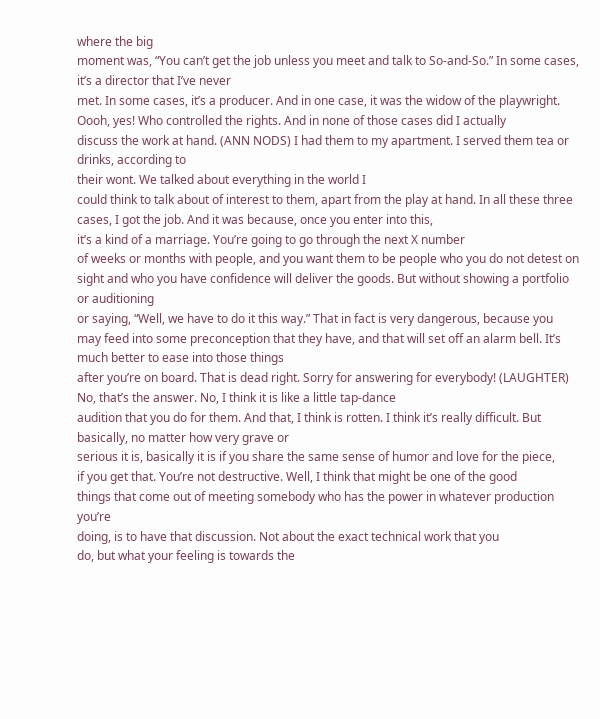where the big
moment was, “You can’t get the job unless you meet and talk to So-and-So.” In some cases, it’s a director that I’ve never
met. In some cases, it’s a producer. And in one case, it was the widow of the playwright. Oooh, yes! Who controlled the rights. And in none of those cases did I actually
discuss the work at hand. (ANN NODS) I had them to my apartment. I served them tea or drinks, according to
their wont. We talked about everything in the world I
could think to talk about of interest to them, apart from the play at hand. In all these three cases, I got the job. And it was because, once you enter into this,
it’s a kind of a marriage. You’re going to go through the next X number
of weeks or months with people, and you want them to be people who you do not detest on
sight and who you have confidence will deliver the goods. But without showing a portfolio or auditioning
or saying, “Well, we have to do it this way.” That in fact is very dangerous, because you
may feed into some preconception that they have, and that will set off an alarm bell. It’s much better to ease into those things
after you’re on board. That is dead right. Sorry for answering for everybody! (LAUGHTER) No, that’s the answer. No, I think it is like a little tap-dance
audition that you do for them. And that, I think is rotten. I think it’s really difficult. But basically, no matter how very grave or
serious it is, basically it is if you share the same sense of humor and love for the piece,
if you get that. You’re not destructive. Well, I think that might be one of the good
things that come out of meeting somebody who has the power in whatever production you’re
doing, is to have that discussion. Not about the exact technical work that you
do, but what your feeling is towards the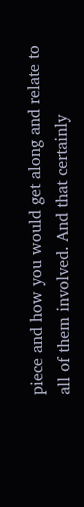piece and how you would get along and relate to
all of them involved. And that certainly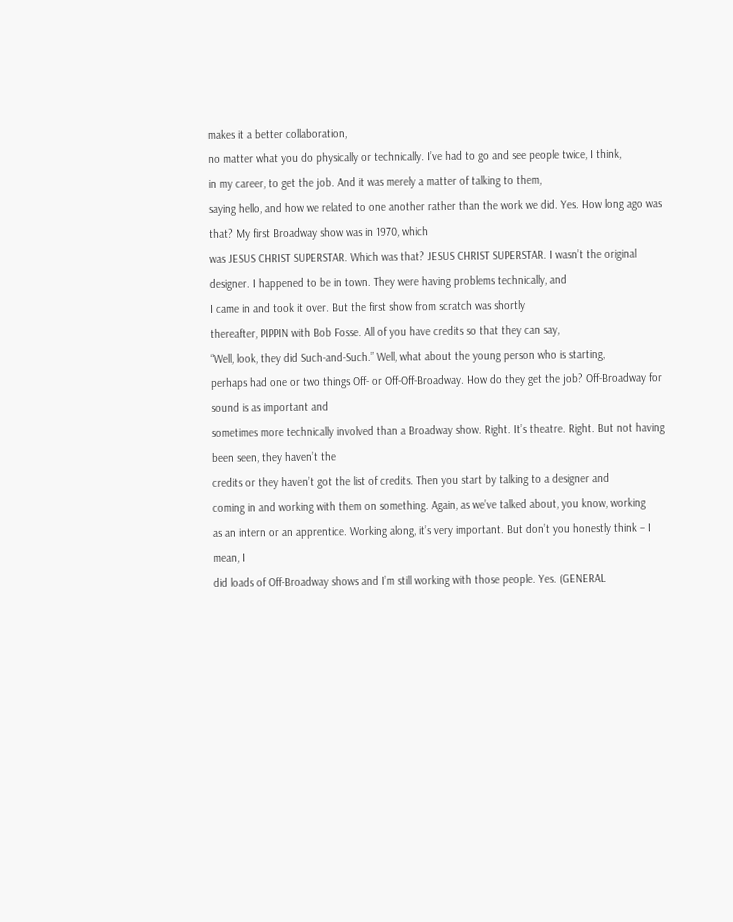makes it a better collaboration,
no matter what you do physically or technically. I’ve had to go and see people twice, I think,
in my career, to get the job. And it was merely a matter of talking to them,
saying hello, and how we related to one another rather than the work we did. Yes. How long ago was that? My first Broadway show was in 1970, which
was JESUS CHRIST SUPERSTAR. Which was that? JESUS CHRIST SUPERSTAR. I wasn’t the original designer. I happened to be in town. They were having problems technically, and
I came in and took it over. But the first show from scratch was shortly
thereafter, PIPPIN with Bob Fosse. All of you have credits so that they can say,
“Well, look, they did Such-and-Such.” Well, what about the young person who is starting,
perhaps had one or two things Off- or Off-Off-Broadway. How do they get the job? Off-Broadway for sound is as important and
sometimes more technically involved than a Broadway show. Right. It’s theatre. Right. But not having been seen, they haven’t the
credits or they haven’t got the list of credits. Then you start by talking to a designer and
coming in and working with them on something. Again, as we’ve talked about, you know, working
as an intern or an apprentice. Working along, it’s very important. But don’t you honestly think – I mean, I
did loads of Off-Broadway shows and I’m still working with those people. Yes. (GENERAL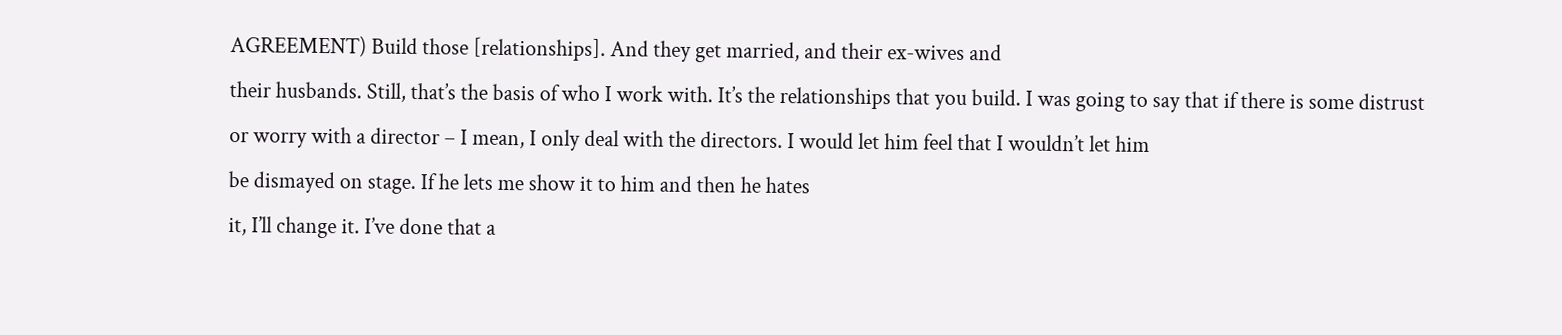AGREEMENT) Build those [relationships]. And they get married, and their ex-wives and
their husbands. Still, that’s the basis of who I work with. It’s the relationships that you build. I was going to say that if there is some distrust
or worry with a director – I mean, I only deal with the directors. I would let him feel that I wouldn’t let him
be dismayed on stage. If he lets me show it to him and then he hates
it, I’ll change it. I’ve done that a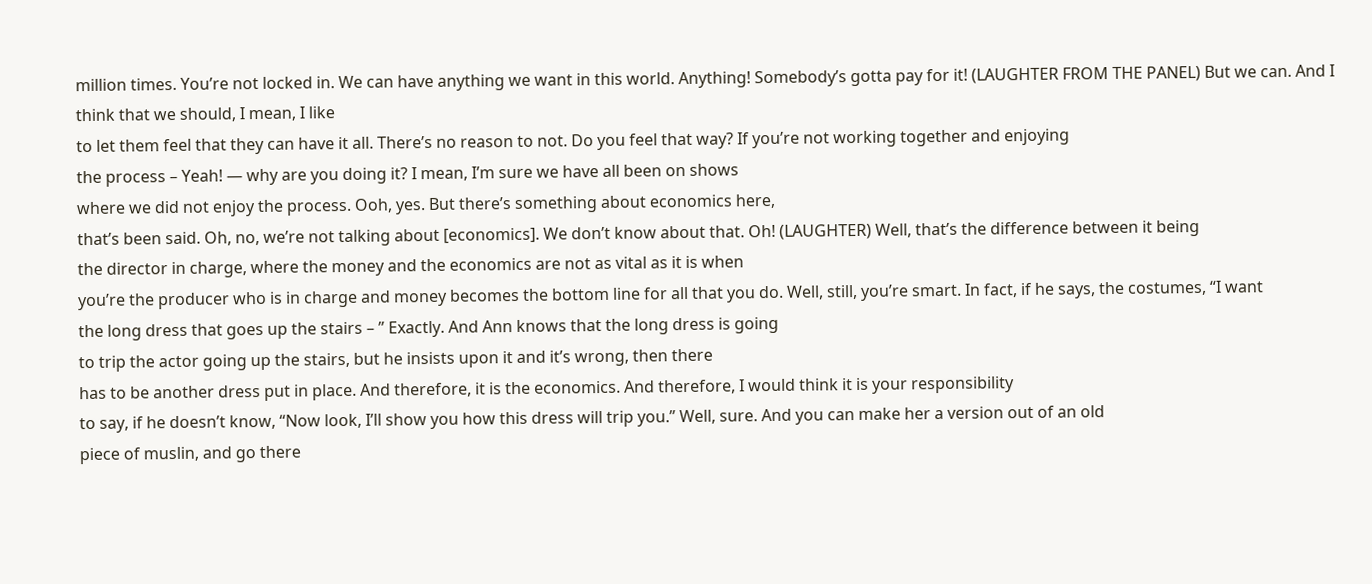million times. You’re not locked in. We can have anything we want in this world. Anything! Somebody’s gotta pay for it! (LAUGHTER FROM THE PANEL) But we can. And I think that we should, I mean, I like
to let them feel that they can have it all. There’s no reason to not. Do you feel that way? If you’re not working together and enjoying
the process – Yeah! — why are you doing it? I mean, I’m sure we have all been on shows
where we did not enjoy the process. Ooh, yes. But there’s something about economics here,
that’s been said. Oh, no, we’re not talking about [economics]. We don’t know about that. Oh! (LAUGHTER) Well, that’s the difference between it being
the director in charge, where the money and the economics are not as vital as it is when
you’re the producer who is in charge and money becomes the bottom line for all that you do. Well, still, you’re smart. In fact, if he says, the costumes, “I want
the long dress that goes up the stairs – ” Exactly. And Ann knows that the long dress is going
to trip the actor going up the stairs, but he insists upon it and it’s wrong, then there
has to be another dress put in place. And therefore, it is the economics. And therefore, I would think it is your responsibility
to say, if he doesn’t know, “Now look, I’ll show you how this dress will trip you.” Well, sure. And you can make her a version out of an old
piece of muslin, and go there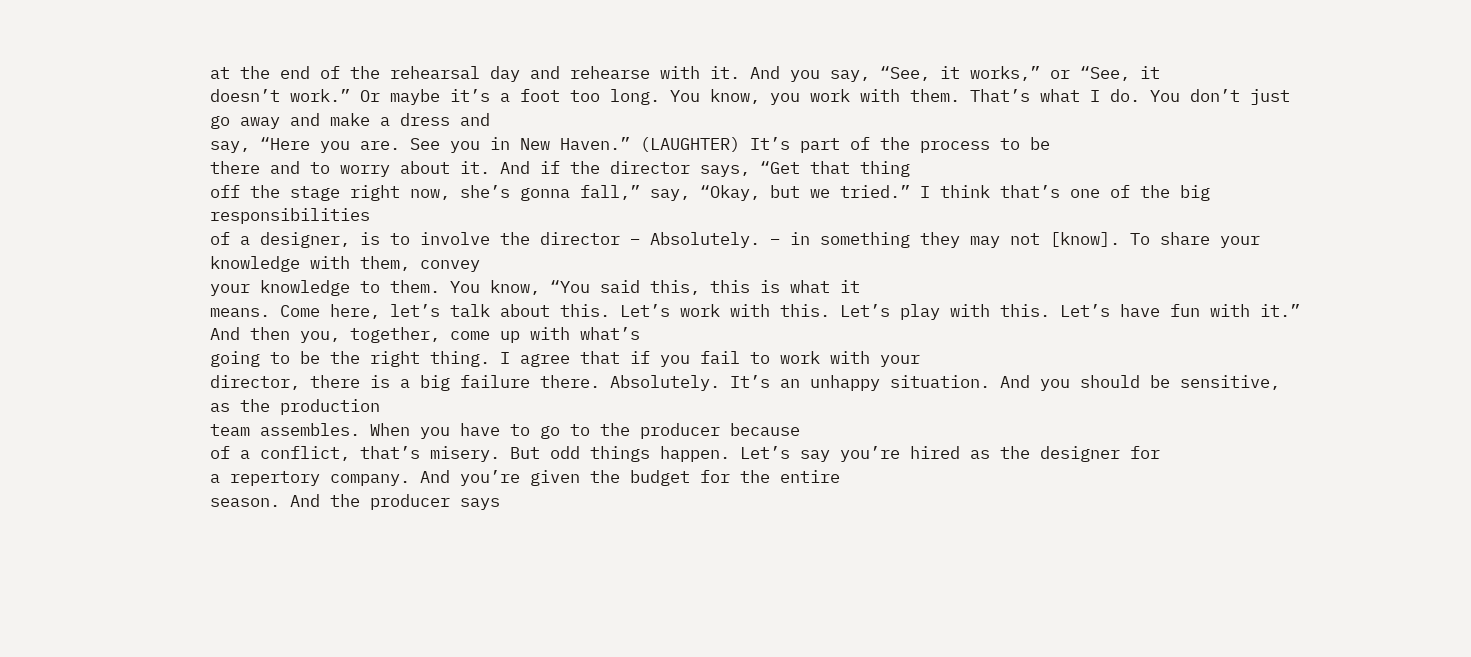at the end of the rehearsal day and rehearse with it. And you say, “See, it works,” or “See, it
doesn’t work.” Or maybe it’s a foot too long. You know, you work with them. That’s what I do. You don’t just go away and make a dress and
say, “Here you are. See you in New Haven.” (LAUGHTER) It’s part of the process to be
there and to worry about it. And if the director says, “Get that thing
off the stage right now, she’s gonna fall,” say, “Okay, but we tried.” I think that’s one of the big responsibilities
of a designer, is to involve the director – Absolutely. – in something they may not [know]. To share your knowledge with them, convey
your knowledge to them. You know, “You said this, this is what it
means. Come here, let’s talk about this. Let’s work with this. Let’s play with this. Let’s have fun with it.” And then you, together, come up with what’s
going to be the right thing. I agree that if you fail to work with your
director, there is a big failure there. Absolutely. It’s an unhappy situation. And you should be sensitive, as the production
team assembles. When you have to go to the producer because
of a conflict, that’s misery. But odd things happen. Let’s say you’re hired as the designer for
a repertory company. And you’re given the budget for the entire
season. And the producer says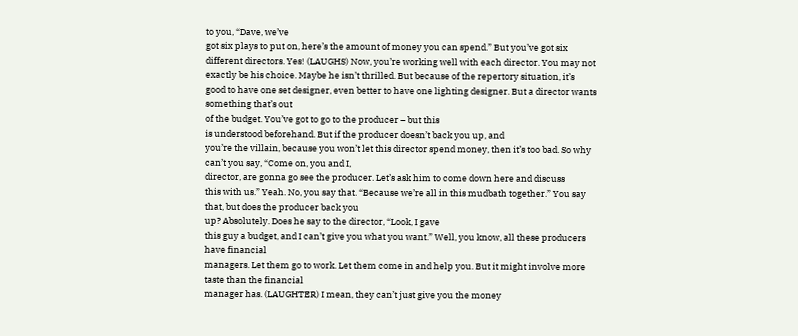to you, “Dave, we’ve
got six plays to put on, here’s the amount of money you can spend.” But you’ve got six different directors. Yes! (LAUGHS) Now, you’re working well with each director. You may not exactly be his choice. Maybe he isn’t thrilled. But because of the repertory situation, it’s
good to have one set designer, even better to have one lighting designer. But a director wants something that’s out
of the budget. You’ve got to go to the producer – but this
is understood beforehand. But if the producer doesn’t back you up, and
you’re the villain, because you won’t let this director spend money, then it’s too bad. So why can’t you say, “Come on, you and I,
director, are gonna go see the producer. Let’s ask him to come down here and discuss
this with us.” Yeah. No, you say that. “Because we’re all in this mudbath together.” You say that, but does the producer back you
up? Absolutely. Does he say to the director, “Look, I gave
this guy a budget, and I can’t give you what you want.” Well, you know, all these producers have financial
managers. Let them go to work. Let them come in and help you. But it might involve more taste than the financial
manager has. (LAUGHTER) I mean, they can’t just give you the money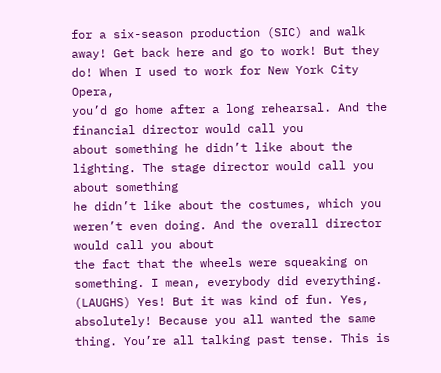for a six-season production (SIC) and walk away! Get back here and go to work! But they do! When I used to work for New York City Opera,
you’d go home after a long rehearsal. And the financial director would call you
about something he didn’t like about the lighting. The stage director would call you about something
he didn’t like about the costumes, which you weren’t even doing. And the overall director would call you about
the fact that the wheels were squeaking on something. I mean, everybody did everything. (LAUGHS) Yes! But it was kind of fun. Yes, absolutely! Because you all wanted the same thing. You’re all talking past tense. This is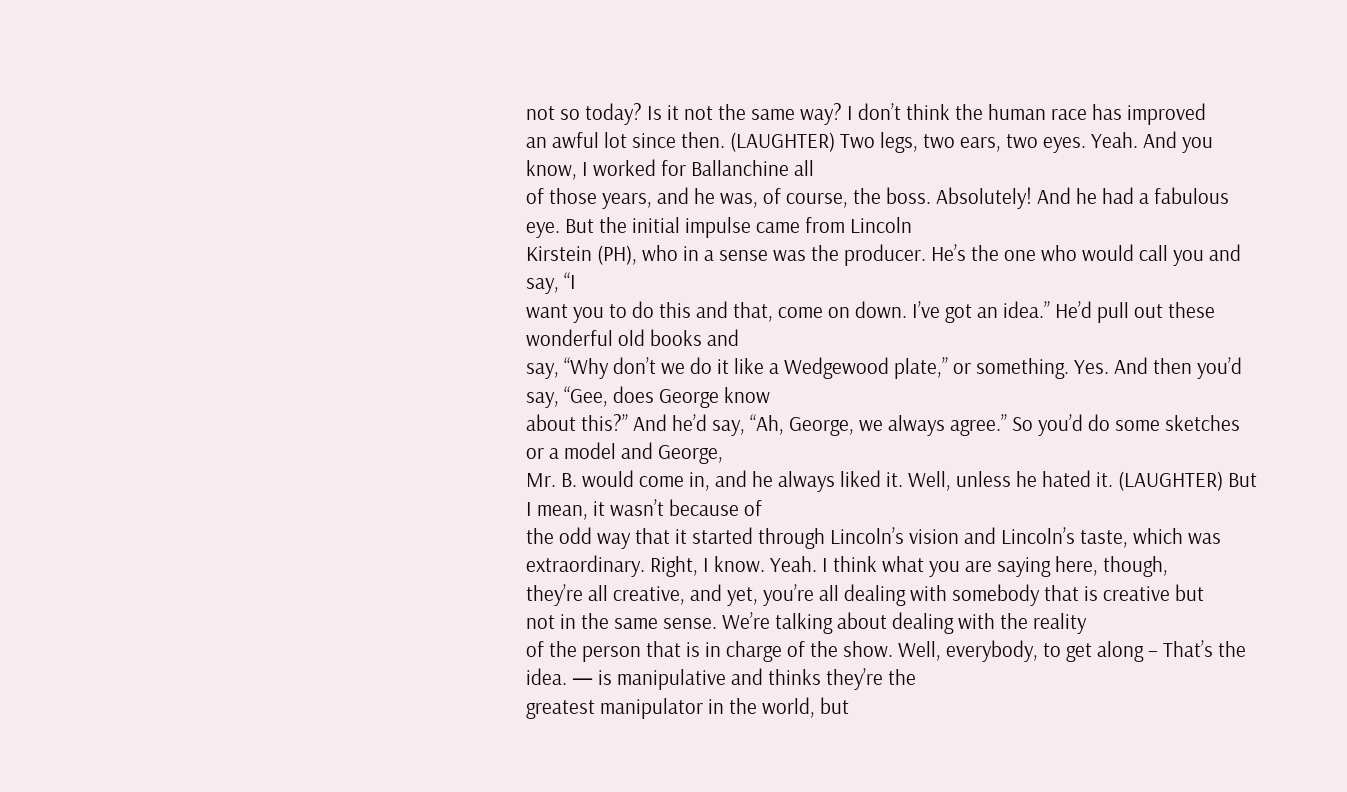not so today? Is it not the same way? I don’t think the human race has improved
an awful lot since then. (LAUGHTER) Two legs, two ears, two eyes. Yeah. And you know, I worked for Ballanchine all
of those years, and he was, of course, the boss. Absolutely! And he had a fabulous eye. But the initial impulse came from Lincoln
Kirstein (PH), who in a sense was the producer. He’s the one who would call you and say, “I
want you to do this and that, come on down. I’ve got an idea.” He’d pull out these wonderful old books and
say, “Why don’t we do it like a Wedgewood plate,” or something. Yes. And then you’d say, “Gee, does George know
about this?” And he’d say, “Ah, George, we always agree.” So you’d do some sketches or a model and George,
Mr. B. would come in, and he always liked it. Well, unless he hated it. (LAUGHTER) But I mean, it wasn’t because of
the odd way that it started through Lincoln’s vision and Lincoln’s taste, which was extraordinary. Right, I know. Yeah. I think what you are saying here, though,
they’re all creative, and yet, you’re all dealing with somebody that is creative but
not in the same sense. We’re talking about dealing with the reality
of the person that is in charge of the show. Well, everybody, to get along – That’s the idea. — is manipulative and thinks they’re the
greatest manipulator in the world, but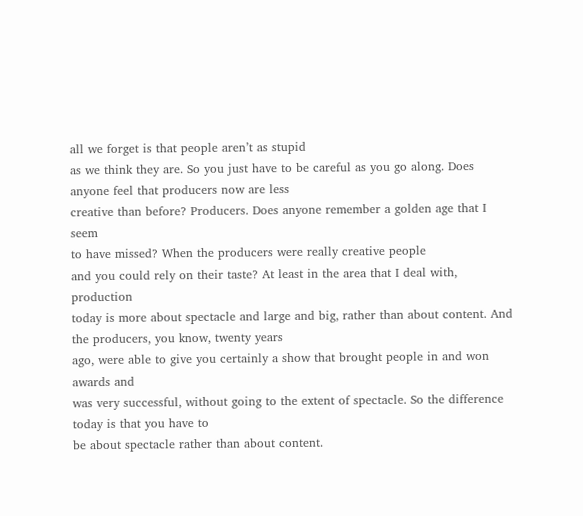all we forget is that people aren’t as stupid
as we think they are. So you just have to be careful as you go along. Does anyone feel that producers now are less
creative than before? Producers. Does anyone remember a golden age that I seem
to have missed? When the producers were really creative people
and you could rely on their taste? At least in the area that I deal with, production
today is more about spectacle and large and big, rather than about content. And the producers, you know, twenty years
ago, were able to give you certainly a show that brought people in and won awards and
was very successful, without going to the extent of spectacle. So the difference today is that you have to
be about spectacle rather than about content.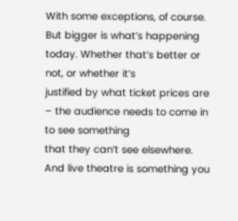With some exceptions, of course. But bigger is what’s happening today. Whether that’s better or not, or whether it’s
justified by what ticket prices are – the audience needs to come in to see something
that they can’t see elsewhere. And live theatre is something you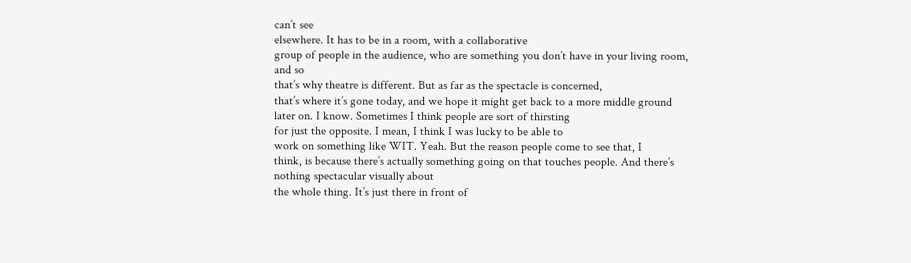can’t see
elsewhere. It has to be in a room, with a collaborative
group of people in the audience, who are something you don’t have in your living room, and so
that’s why theatre is different. But as far as the spectacle is concerned,
that’s where it’s gone today, and we hope it might get back to a more middle ground
later on. I know. Sometimes I think people are sort of thirsting
for just the opposite. I mean, I think I was lucky to be able to
work on something like WIT. Yeah. But the reason people come to see that, I
think, is because there’s actually something going on that touches people. And there’s nothing spectacular visually about
the whole thing. It’s just there in front of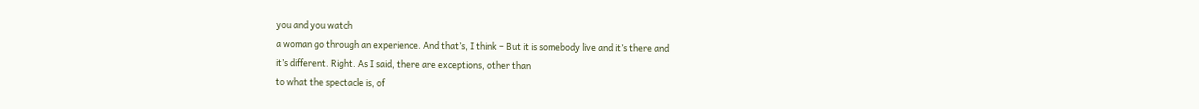you and you watch
a woman go through an experience. And that’s, I think – But it is somebody live and it’s there and
it’s different. Right. As I said, there are exceptions, other than
to what the spectacle is, of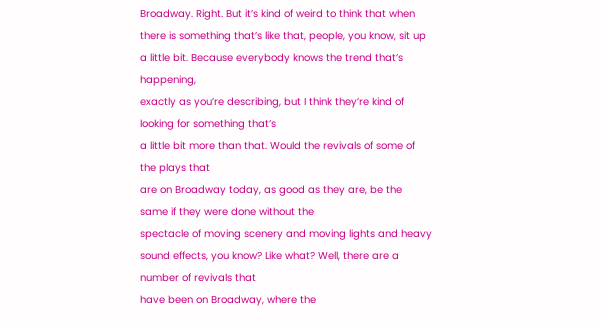Broadway. Right. But it’s kind of weird to think that when
there is something that’s like that, people, you know, sit up a little bit. Because everybody knows the trend that’s happening,
exactly as you’re describing, but I think they’re kind of looking for something that’s
a little bit more than that. Would the revivals of some of the plays that
are on Broadway today, as good as they are, be the same if they were done without the
spectacle of moving scenery and moving lights and heavy sound effects, you know? Like what? Well, there are a number of revivals that
have been on Broadway, where the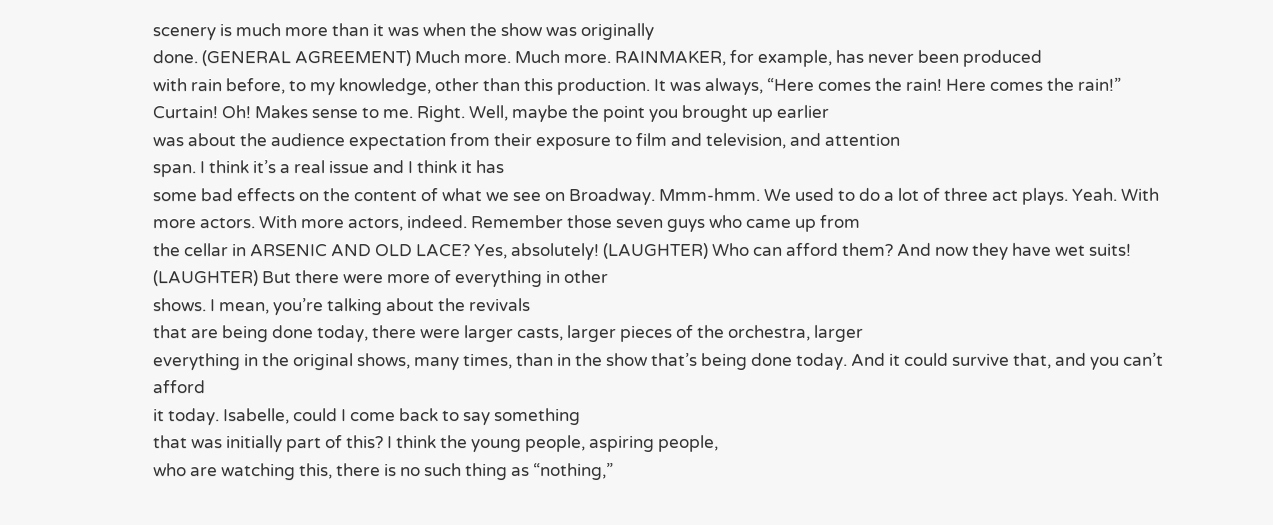scenery is much more than it was when the show was originally
done. (GENERAL AGREEMENT) Much more. Much more. RAINMAKER, for example, has never been produced
with rain before, to my knowledge, other than this production. It was always, “Here comes the rain! Here comes the rain!” Curtain! Oh! Makes sense to me. Right. Well, maybe the point you brought up earlier
was about the audience expectation from their exposure to film and television, and attention
span. I think it’s a real issue and I think it has
some bad effects on the content of what we see on Broadway. Mmm-hmm. We used to do a lot of three act plays. Yeah. With more actors. With more actors, indeed. Remember those seven guys who came up from
the cellar in ARSENIC AND OLD LACE? Yes, absolutely! (LAUGHTER) Who can afford them? And now they have wet suits! (LAUGHTER) But there were more of everything in other
shows. I mean, you’re talking about the revivals
that are being done today, there were larger casts, larger pieces of the orchestra, larger
everything in the original shows, many times, than in the show that’s being done today. And it could survive that, and you can’t afford
it today. Isabelle, could I come back to say something
that was initially part of this? I think the young people, aspiring people,
who are watching this, there is no such thing as “nothing,”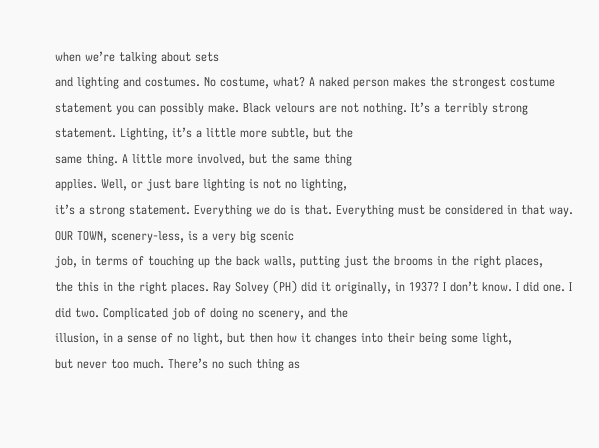when we’re talking about sets
and lighting and costumes. No costume, what? A naked person makes the strongest costume
statement you can possibly make. Black velours are not nothing. It’s a terribly strong statement. Lighting, it’s a little more subtle, but the
same thing. A little more involved, but the same thing
applies. Well, or just bare lighting is not no lighting,
it’s a strong statement. Everything we do is that. Everything must be considered in that way. OUR TOWN, scenery-less, is a very big scenic
job, in terms of touching up the back walls, putting just the brooms in the right places,
the this in the right places. Ray Solvey (PH) did it originally, in 1937? I don’t know. I did one. I did two. Complicated job of doing no scenery, and the
illusion, in a sense of no light, but then how it changes into their being some light,
but never too much. There’s no such thing as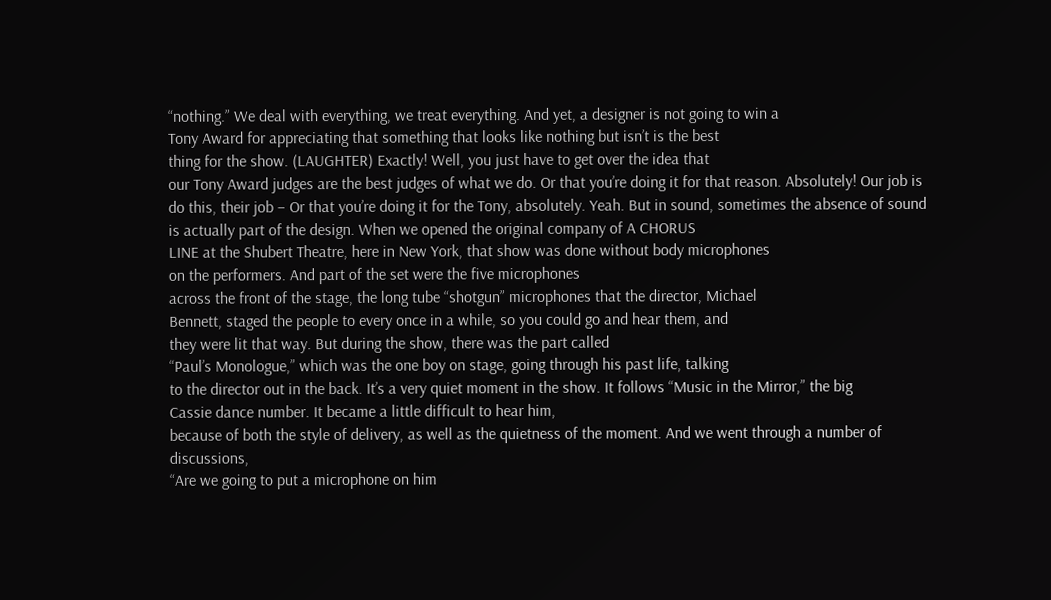“nothing.” We deal with everything, we treat everything. And yet, a designer is not going to win a
Tony Award for appreciating that something that looks like nothing but isn’t is the best
thing for the show. (LAUGHTER) Exactly! Well, you just have to get over the idea that
our Tony Award judges are the best judges of what we do. Or that you’re doing it for that reason. Absolutely! Our job is do this, their job – Or that you’re doing it for the Tony, absolutely. Yeah. But in sound, sometimes the absence of sound
is actually part of the design. When we opened the original company of A CHORUS
LINE at the Shubert Theatre, here in New York, that show was done without body microphones
on the performers. And part of the set were the five microphones
across the front of the stage, the long tube “shotgun” microphones that the director, Michael
Bennett, staged the people to every once in a while, so you could go and hear them, and
they were lit that way. But during the show, there was the part called
“Paul’s Monologue,” which was the one boy on stage, going through his past life, talking
to the director out in the back. It’s a very quiet moment in the show. It follows “Music in the Mirror,” the big
Cassie dance number. It became a little difficult to hear him,
because of both the style of delivery, as well as the quietness of the moment. And we went through a number of discussions,
“Are we going to put a microphone on him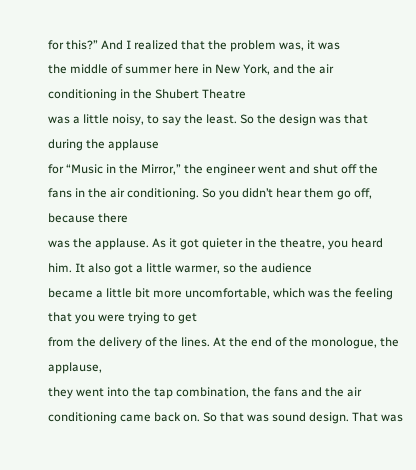for this?” And I realized that the problem was, it was
the middle of summer here in New York, and the air conditioning in the Shubert Theatre
was a little noisy, to say the least. So the design was that during the applause
for “Music in the Mirror,” the engineer went and shut off the fans in the air conditioning. So you didn’t hear them go off, because there
was the applause. As it got quieter in the theatre, you heard
him. It also got a little warmer, so the audience
became a little bit more uncomfortable, which was the feeling that you were trying to get
from the delivery of the lines. At the end of the monologue, the applause,
they went into the tap combination, the fans and the air conditioning came back on. So that was sound design. That was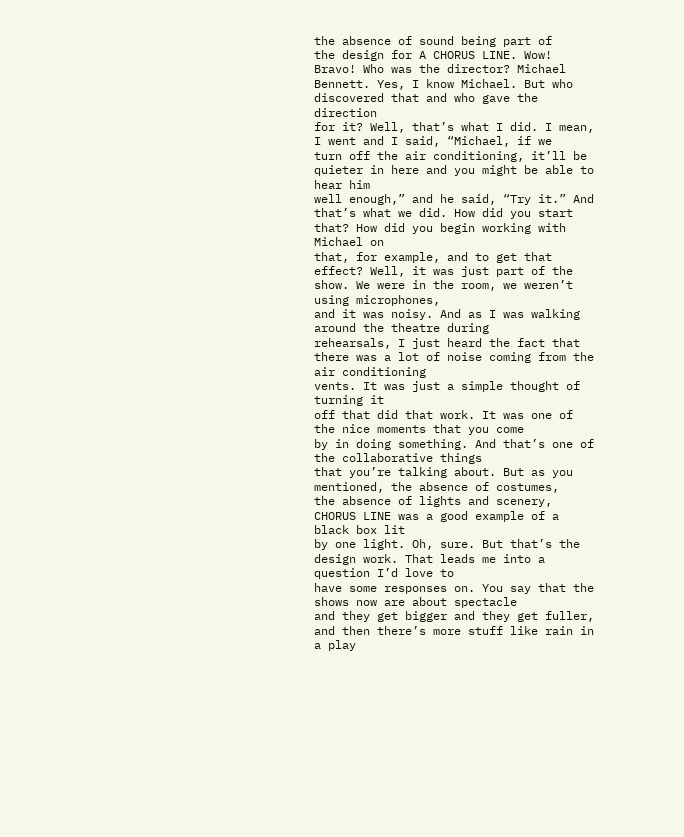the absence of sound being part of
the design for A CHORUS LINE. Wow! Bravo! Who was the director? Michael Bennett. Yes, I know Michael. But who discovered that and who gave the direction
for it? Well, that’s what I did. I mean, I went and I said, “Michael, if we
turn off the air conditioning, it’ll be quieter in here and you might be able to hear him
well enough,” and he said, “Try it.” And that’s what we did. How did you start that? How did you begin working with Michael on
that, for example, and to get that effect? Well, it was just part of the show. We were in the room, we weren’t using microphones,
and it was noisy. And as I was walking around the theatre during
rehearsals, I just heard the fact that there was a lot of noise coming from the air conditioning
vents. It was just a simple thought of turning it
off that did that work. It was one of the nice moments that you come
by in doing something. And that’s one of the collaborative things
that you’re talking about. But as you mentioned, the absence of costumes,
the absence of lights and scenery, CHORUS LINE was a good example of a black box lit
by one light. Oh, sure. But that’s the design work. That leads me into a question I’d love to
have some responses on. You say that the shows now are about spectacle
and they get bigger and they get fuller, and then there’s more stuff like rain in a play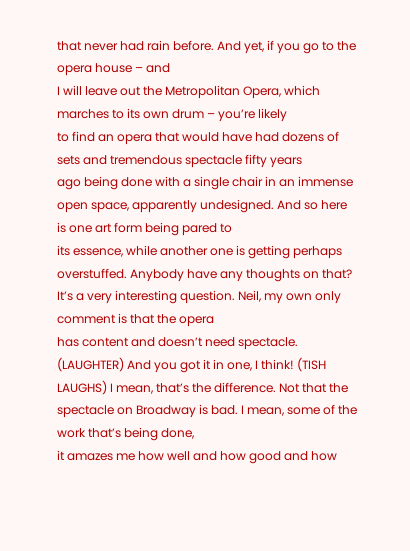that never had rain before. And yet, if you go to the opera house – and
I will leave out the Metropolitan Opera, which marches to its own drum – you’re likely
to find an opera that would have had dozens of sets and tremendous spectacle fifty years
ago being done with a single chair in an immense open space, apparently undesigned. And so here is one art form being pared to
its essence, while another one is getting perhaps overstuffed. Anybody have any thoughts on that? It’s a very interesting question. Neil, my own only comment is that the opera
has content and doesn’t need spectacle. (LAUGHTER) And you got it in one, I think! (TISH LAUGHS) I mean, that’s the difference. Not that the spectacle on Broadway is bad. I mean, some of the work that’s being done,
it amazes me how well and how good and how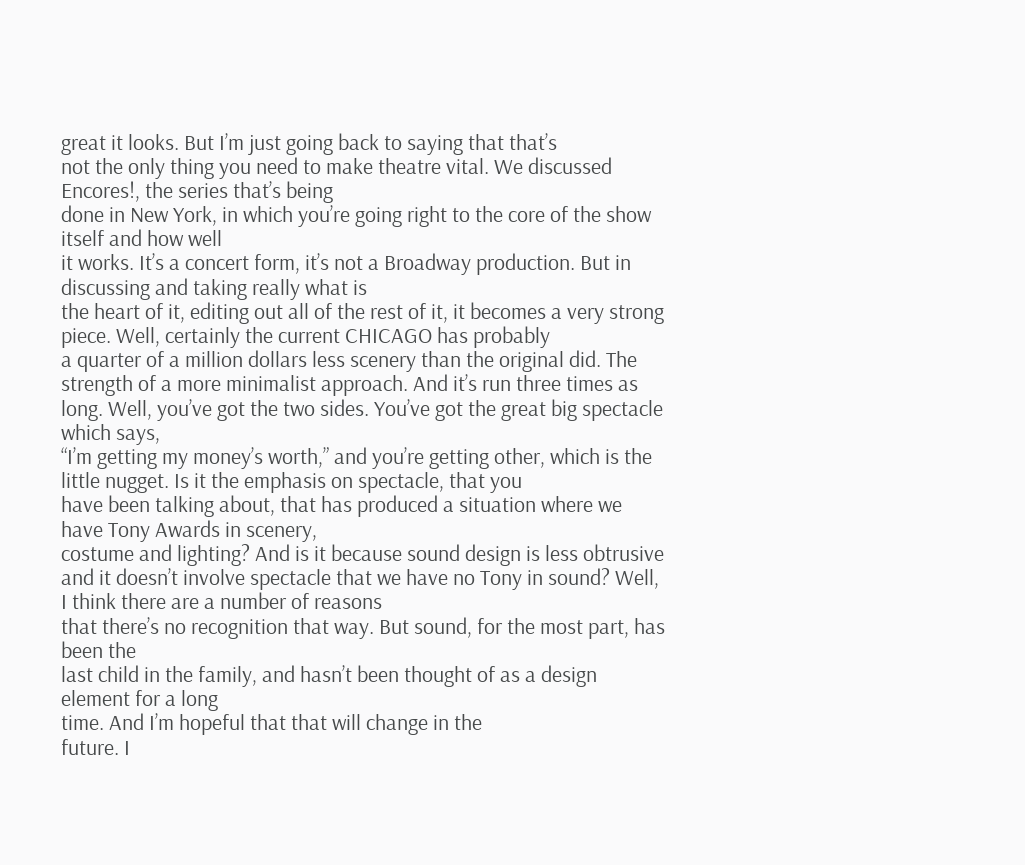great it looks. But I’m just going back to saying that that’s
not the only thing you need to make theatre vital. We discussed Encores!, the series that’s being
done in New York, in which you’re going right to the core of the show itself and how well
it works. It’s a concert form, it’s not a Broadway production. But in discussing and taking really what is
the heart of it, editing out all of the rest of it, it becomes a very strong piece. Well, certainly the current CHICAGO has probably
a quarter of a million dollars less scenery than the original did. The strength of a more minimalist approach. And it’s run three times as long. Well, you’ve got the two sides. You’ve got the great big spectacle which says,
“I’m getting my money’s worth,” and you’re getting other, which is the little nugget. Is it the emphasis on spectacle, that you
have been talking about, that has produced a situation where we have Tony Awards in scenery,
costume and lighting? And is it because sound design is less obtrusive
and it doesn’t involve spectacle that we have no Tony in sound? Well, I think there are a number of reasons
that there’s no recognition that way. But sound, for the most part, has been the
last child in the family, and hasn’t been thought of as a design element for a long
time. And I’m hopeful that that will change in the
future. I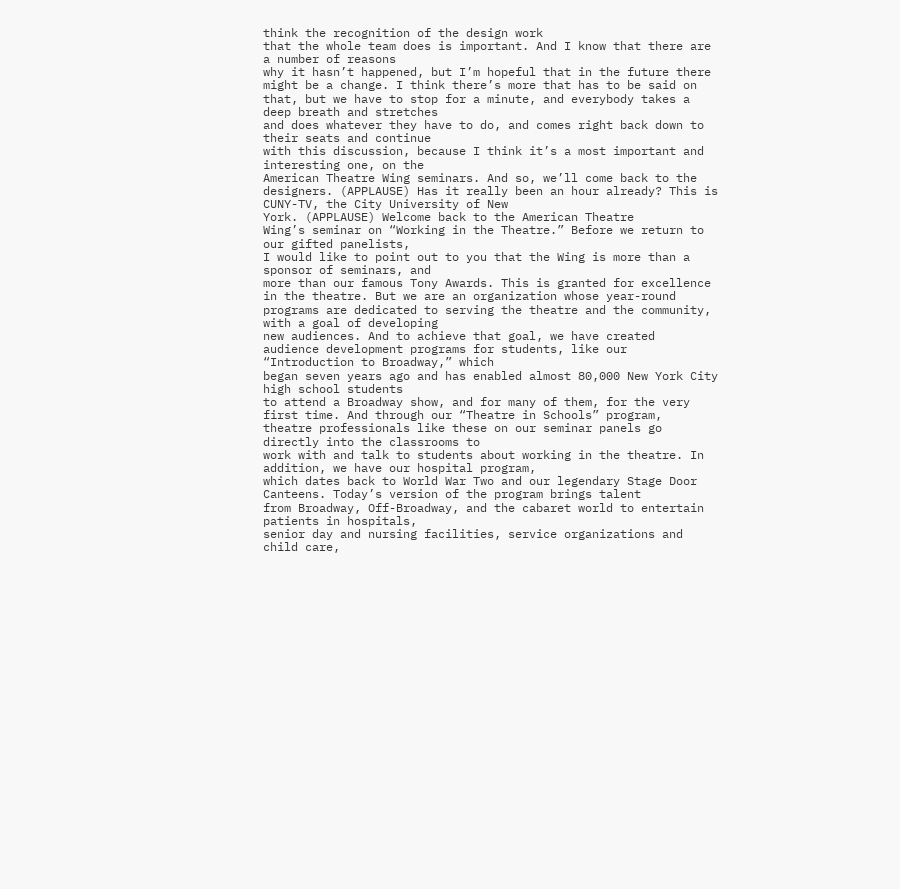think the recognition of the design work
that the whole team does is important. And I know that there are a number of reasons
why it hasn’t happened, but I’m hopeful that in the future there might be a change. I think there’s more that has to be said on
that, but we have to stop for a minute, and everybody takes a deep breath and stretches
and does whatever they have to do, and comes right back down to their seats and continue
with this discussion, because I think it’s a most important and interesting one, on the
American Theatre Wing seminars. And so, we’ll come back to the designers. (APPLAUSE) Has it really been an hour already? This is CUNY-TV, the City University of New
York. (APPLAUSE) Welcome back to the American Theatre
Wing’s seminar on “Working in the Theatre.” Before we return to our gifted panelists,
I would like to point out to you that the Wing is more than a sponsor of seminars, and
more than our famous Tony Awards. This is granted for excellence in the theatre. But we are an organization whose year-round
programs are dedicated to serving the theatre and the community, with a goal of developing
new audiences. And to achieve that goal, we have created
audience development programs for students, like our “Introduction to Broadway,” which
began seven years ago and has enabled almost 80,000 New York City high school students
to attend a Broadway show, and for many of them, for the very first time. And through our “Theatre in Schools” program,
theatre professionals like these on our seminar panels go directly into the classrooms to
work with and talk to students about working in the theatre. In addition, we have our hospital program,
which dates back to World War Two and our legendary Stage Door Canteens. Today’s version of the program brings talent
from Broadway, Off-Broadway, and the cabaret world to entertain patients in hospitals,
senior day and nursing facilities, service organizations and child care,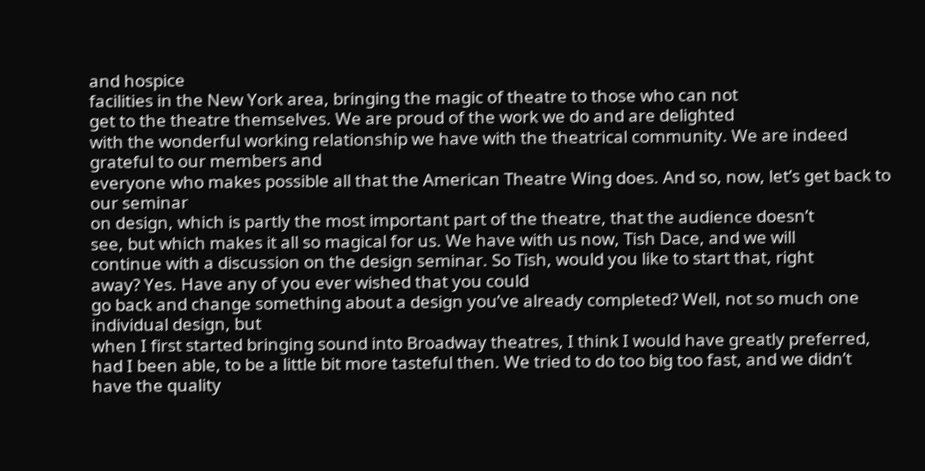and hospice
facilities in the New York area, bringing the magic of theatre to those who can not
get to the theatre themselves. We are proud of the work we do and are delighted
with the wonderful working relationship we have with the theatrical community. We are indeed grateful to our members and
everyone who makes possible all that the American Theatre Wing does. And so, now, let’s get back to our seminar
on design, which is partly the most important part of the theatre, that the audience doesn’t
see, but which makes it all so magical for us. We have with us now, Tish Dace, and we will
continue with a discussion on the design seminar. So Tish, would you like to start that, right
away? Yes. Have any of you ever wished that you could
go back and change something about a design you’ve already completed? Well, not so much one individual design, but
when I first started bringing sound into Broadway theatres, I think I would have greatly preferred,
had I been able, to be a little bit more tasteful then. We tried to do too big too fast, and we didn’t
have the quality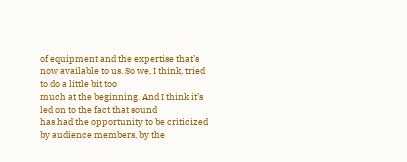of equipment and the expertise that’s now available to us. So we, I think, tried to do a little bit too
much at the beginning. And I think it’s led on to the fact that sound
has had the opportunity to be criticized by audience members, by the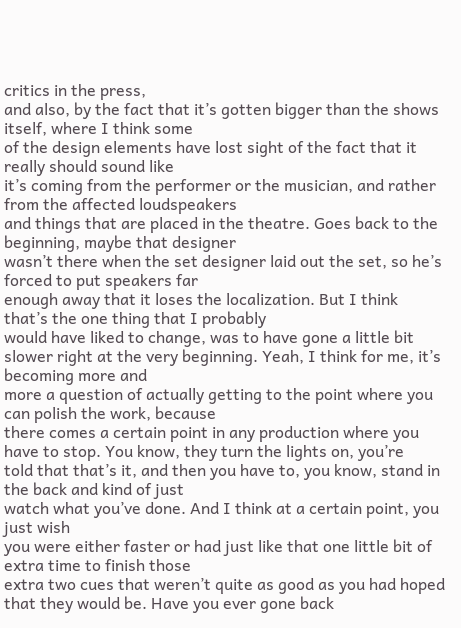critics in the press,
and also, by the fact that it’s gotten bigger than the shows itself, where I think some
of the design elements have lost sight of the fact that it really should sound like
it’s coming from the performer or the musician, and rather from the affected loudspeakers
and things that are placed in the theatre. Goes back to the beginning, maybe that designer
wasn’t there when the set designer laid out the set, so he’s forced to put speakers far
enough away that it loses the localization. But I think that’s the one thing that I probably
would have liked to change, was to have gone a little bit slower right at the very beginning. Yeah, I think for me, it’s becoming more and
more a question of actually getting to the point where you can polish the work, because
there comes a certain point in any production where you have to stop. You know, they turn the lights on, you’re
told that that’s it, and then you have to, you know, stand in the back and kind of just
watch what you’ve done. And I think at a certain point, you just wish
you were either faster or had just like that one little bit of extra time to finish those
extra two cues that weren’t quite as good as you had hoped that they would be. Have you ever gone back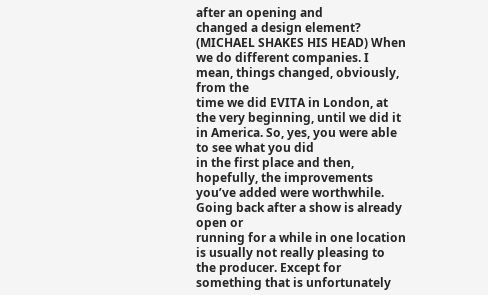after an opening and
changed a design element? (MICHAEL SHAKES HIS HEAD) When we do different companies. I mean, things changed, obviously, from the
time we did EVITA in London, at the very beginning, until we did it in America. So, yes, you were able to see what you did
in the first place and then, hopefully, the improvements you’ve added were worthwhile. Going back after a show is already open or
running for a while in one location is usually not really pleasing to the producer. Except for something that is unfortunately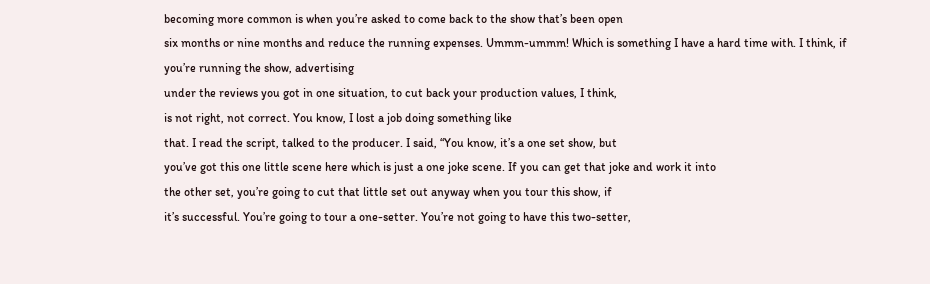becoming more common is when you’re asked to come back to the show that’s been open
six months or nine months and reduce the running expenses. Ummm-ummm! Which is something I have a hard time with. I think, if you’re running the show, advertising
under the reviews you got in one situation, to cut back your production values, I think,
is not right, not correct. You know, I lost a job doing something like
that. I read the script, talked to the producer. I said, “You know, it’s a one set show, but
you’ve got this one little scene here which is just a one joke scene. If you can get that joke and work it into
the other set, you’re going to cut that little set out anyway when you tour this show, if
it’s successful. You’re going to tour a one-setter. You’re not going to have this two-setter,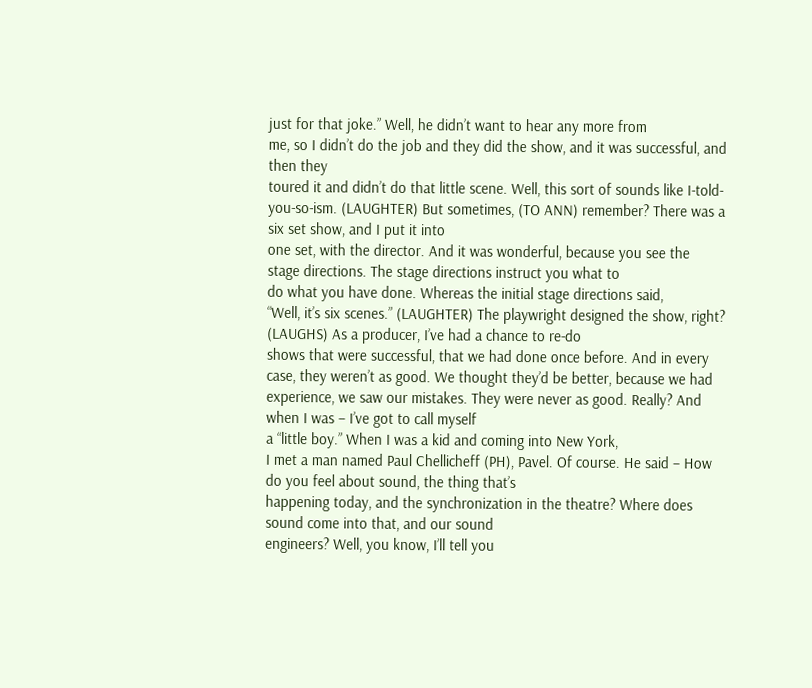just for that joke.” Well, he didn’t want to hear any more from
me, so I didn’t do the job and they did the show, and it was successful, and then they
toured it and didn’t do that little scene. Well, this sort of sounds like I-told-you-so-ism. (LAUGHTER) But sometimes, (TO ANN) remember? There was a six set show, and I put it into
one set, with the director. And it was wonderful, because you see the
stage directions. The stage directions instruct you what to
do what you have done. Whereas the initial stage directions said,
“Well, it’s six scenes.” (LAUGHTER) The playwright designed the show, right? (LAUGHS) As a producer, I’ve had a chance to re-do
shows that were successful, that we had done once before. And in every case, they weren’t as good. We thought they’d be better, because we had
experience, we saw our mistakes. They were never as good. Really? And when I was – I’ve got to call myself
a “little boy.” When I was a kid and coming into New York,
I met a man named Paul Chellicheff (PH), Pavel. Of course. He said – How do you feel about sound, the thing that’s
happening today, and the synchronization in the theatre? Where does sound come into that, and our sound
engineers? Well, you know, I’ll tell you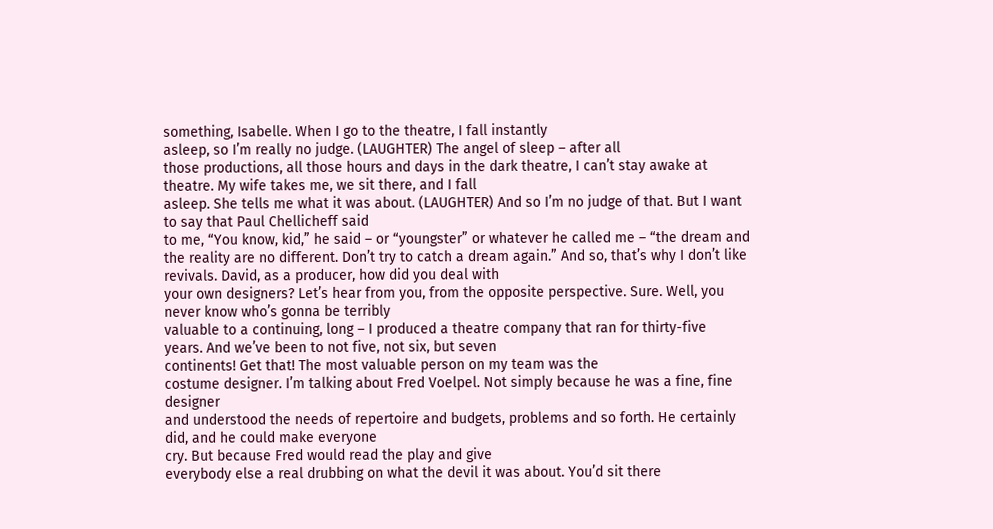something, Isabelle. When I go to the theatre, I fall instantly
asleep, so I’m really no judge. (LAUGHTER) The angel of sleep – after all
those productions, all those hours and days in the dark theatre, I can’t stay awake at
theatre. My wife takes me, we sit there, and I fall
asleep. She tells me what it was about. (LAUGHTER) And so I’m no judge of that. But I want to say that Paul Chellicheff said
to me, “You know, kid,” he said – or “youngster” or whatever he called me – “the dream and
the reality are no different. Don’t try to catch a dream again.” And so, that’s why I don’t like revivals. David, as a producer, how did you deal with
your own designers? Let’s hear from you, from the opposite perspective. Sure. Well, you never know who’s gonna be terribly
valuable to a continuing, long – I produced a theatre company that ran for thirty-five
years. And we’ve been to not five, not six, but seven
continents! Get that! The most valuable person on my team was the
costume designer. I’m talking about Fred Voelpel. Not simply because he was a fine, fine designer
and understood the needs of repertoire and budgets, problems and so forth. He certainly did, and he could make everyone
cry. But because Fred would read the play and give
everybody else a real drubbing on what the devil it was about. You’d sit there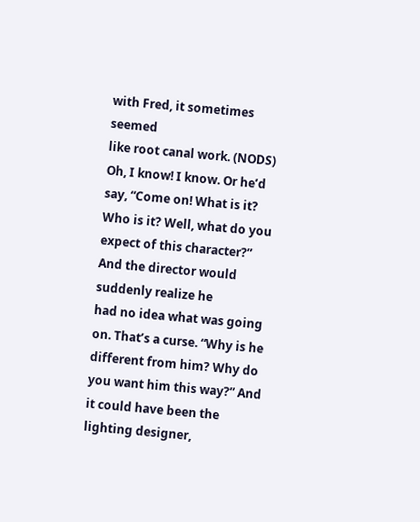with Fred, it sometimes seemed
like root canal work. (NODS) Oh, I know! I know. Or he’d say, “Come on! What is it? Who is it? Well, what do you expect of this character?” And the director would suddenly realize he
had no idea what was going on. That’s a curse. “Why is he different from him? Why do you want him this way?” And it could have been the lighting designer,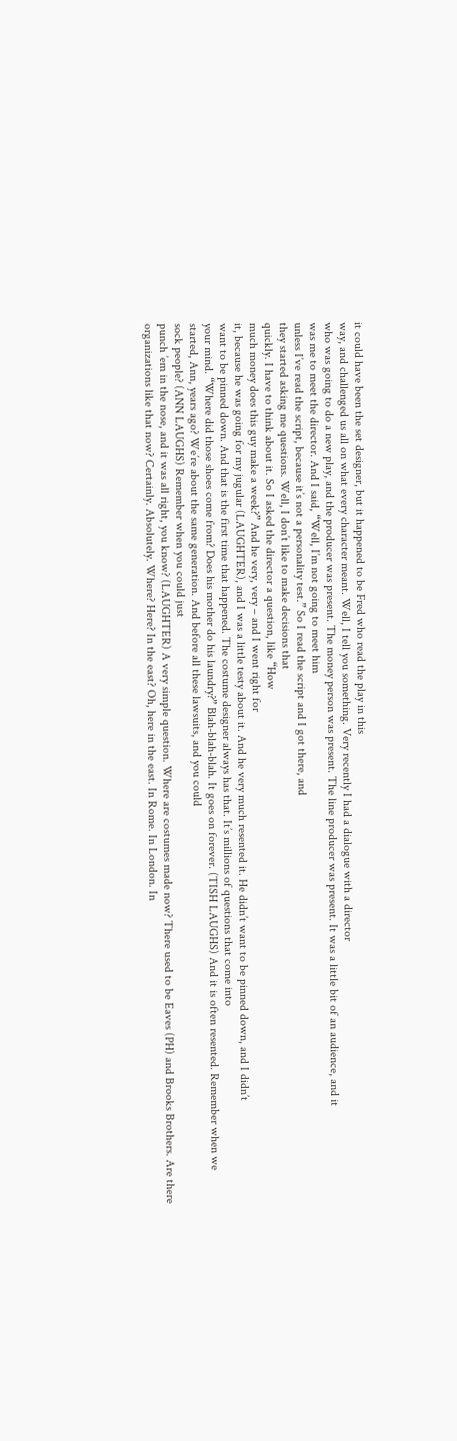it could have been the set designer, but it happened to be Fred who read the play in this
way, and challenged us all on what every character meant. Well, I tell you something. Very recently I had a dialogue with a director
who was going to do a new play, and the producer was present. The money person was present. The line producer was present. It was a little bit of an audience, and it
was me to meet the director. And I said, “Well, I’m not going to meet him
unless I’ve read the script, because it’s not a personality test.” So I read the script and I got there, and
they started asking me questions. Well, I don’t like to make decisions that
quickly. I have to think about it. So I asked the director a question, like “How
much money does this guy make a week?” And he very, very – and I went right for
it, because he was going for my jugular (LAUGHTER), and I was a little testy about it. And he very much resented it. He didn’t want to be pinned down, and I didn’t
want to be pinned down. And that is the first time that happened. The costume designer always has that. It’s millions of questions that come into
your mind. “Where did those shoes come from? Does his mother do his laundry?” Blah-blah-blah. It goes on forever. (TISH LAUGHS) And it is often resented. Remember when we started, Ann, years ago? We’re about the same generation. And before all these lawsuits, and you could
sock people? (ANN LAUGHS) Remember when you could just
punch ’em in the nose, and it was all right, you know? (LAUGHTER) A very simple question. Where are costumes made now? There used to be Eaves (PH) and Brooks Brothers. Are there organizations like that now? Certainly. Absolutely. Where? Here? In the east? Oh, here in the east. In Rome. In London. In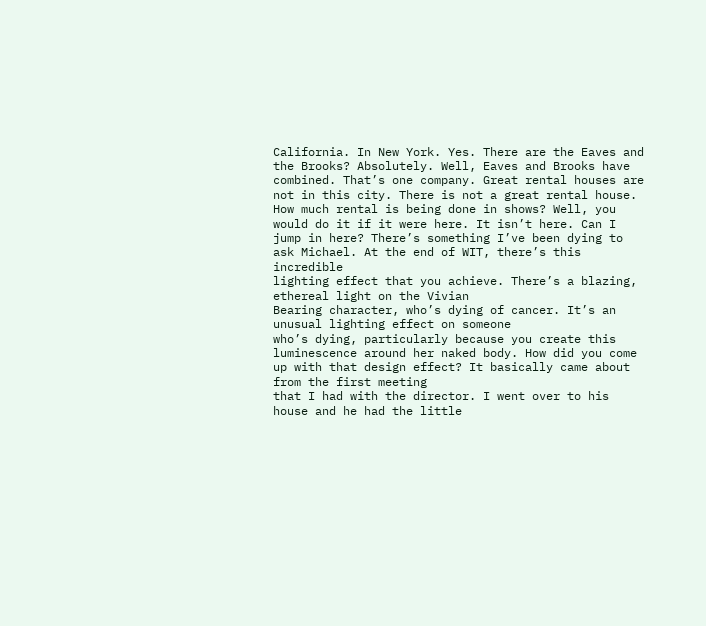California. In New York. Yes. There are the Eaves and the Brooks? Absolutely. Well, Eaves and Brooks have combined. That’s one company. Great rental houses are not in this city. There is not a great rental house. How much rental is being done in shows? Well, you would do it if it were here. It isn’t here. Can I jump in here? There’s something I’ve been dying to ask Michael. At the end of WIT, there’s this incredible
lighting effect that you achieve. There’s a blazing, ethereal light on the Vivian
Bearing character, who’s dying of cancer. It’s an unusual lighting effect on someone
who’s dying, particularly because you create this luminescence around her naked body. How did you come up with that design effect? It basically came about from the first meeting
that I had with the director. I went over to his house and he had the little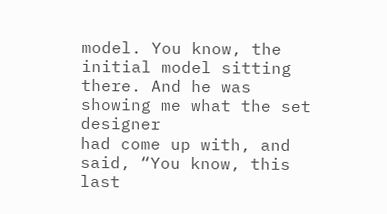model. You know, the initial model sitting there. And he was showing me what the set designer
had come up with, and said, “You know, this last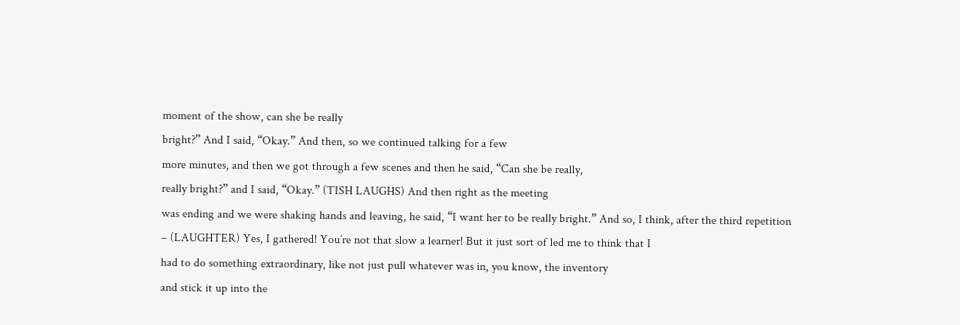moment of the show, can she be really
bright?” And I said, “Okay.” And then, so we continued talking for a few
more minutes, and then we got through a few scenes and then he said, “Can she be really,
really bright?” and I said, “Okay.” (TISH LAUGHS) And then right as the meeting
was ending and we were shaking hands and leaving, he said, “I want her to be really bright.” And so, I think, after the third repetition
– (LAUGHTER) Yes, I gathered! You’re not that slow a learner! But it just sort of led me to think that I
had to do something extraordinary, like not just pull whatever was in, you know, the inventory
and stick it up into the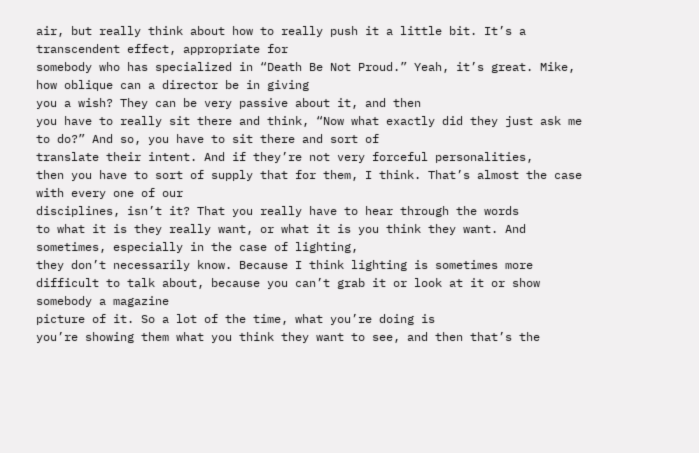air, but really think about how to really push it a little bit. It’s a transcendent effect, appropriate for
somebody who has specialized in “Death Be Not Proud.” Yeah, it’s great. Mike, how oblique can a director be in giving
you a wish? They can be very passive about it, and then
you have to really sit there and think, “Now what exactly did they just ask me to do?” And so, you have to sit there and sort of
translate their intent. And if they’re not very forceful personalities,
then you have to sort of supply that for them, I think. That’s almost the case with every one of our
disciplines, isn’t it? That you really have to hear through the words
to what it is they really want, or what it is you think they want. And sometimes, especially in the case of lighting,
they don’t necessarily know. Because I think lighting is sometimes more
difficult to talk about, because you can’t grab it or look at it or show somebody a magazine
picture of it. So a lot of the time, what you’re doing is
you’re showing them what you think they want to see, and then that’s the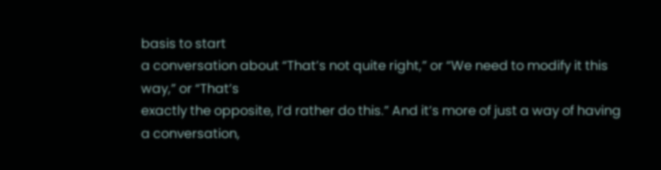basis to start
a conversation about “That’s not quite right,” or “We need to modify it this way,” or “That’s
exactly the opposite, I’d rather do this.” And it’s more of just a way of having a conversation,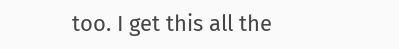too. I get this all the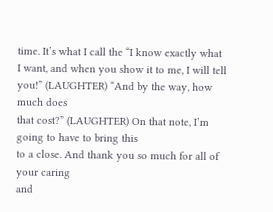time. It’s what I call the “I know exactly what
I want, and when you show it to me, I will tell you!” (LAUGHTER) “And by the way, how much does
that cost?” (LAUGHTER) On that note, I’m going to have to bring this
to a close. And thank you so much for all of your caring
and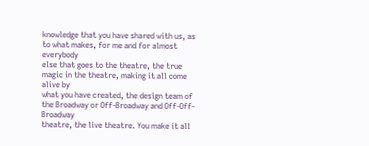knowledge that you have shared with us, as to what makes, for me and for almost everybody
else that goes to the theatre, the true magic in the theatre, making it all come alive by
what you have created, the design team of the Broadway or Off-Broadway and Off-Off-Broadway
theatre, the live theatre. You make it all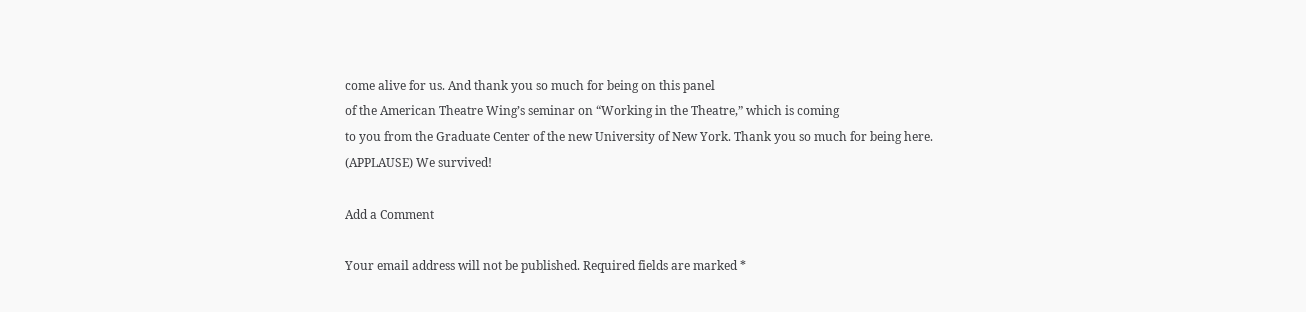come alive for us. And thank you so much for being on this panel
of the American Theatre Wing’s seminar on “Working in the Theatre,” which is coming
to you from the Graduate Center of the new University of New York. Thank you so much for being here. (APPLAUSE) We survived!

Add a Comment

Your email address will not be published. Required fields are marked *